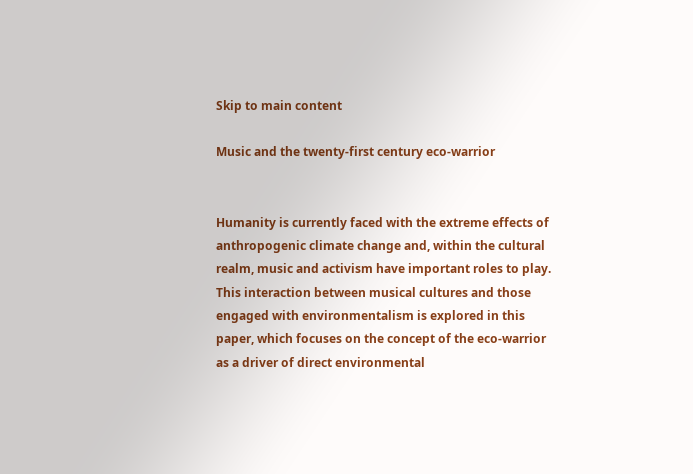Skip to main content

Music and the twenty-first century eco-warrior


Humanity is currently faced with the extreme effects of anthropogenic climate change and, within the cultural realm, music and activism have important roles to play. This interaction between musical cultures and those engaged with environmentalism is explored in this paper, which focuses on the concept of the eco-warrior as a driver of direct environmental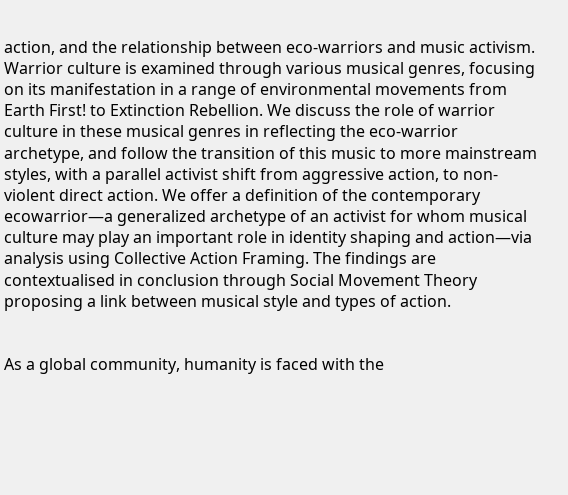action, and the relationship between eco-warriors and music activism. Warrior culture is examined through various musical genres, focusing on its manifestation in a range of environmental movements from Earth First! to Extinction Rebellion. We discuss the role of warrior culture in these musical genres in reflecting the eco-warrior archetype, and follow the transition of this music to more mainstream styles, with a parallel activist shift from aggressive action, to non-violent direct action. We offer a definition of the contemporary ecowarrior—a generalized archetype of an activist for whom musical culture may play an important role in identity shaping and action—via analysis using Collective Action Framing. The findings are contextualised in conclusion through Social Movement Theory proposing a link between musical style and types of action.


As a global community, humanity is faced with the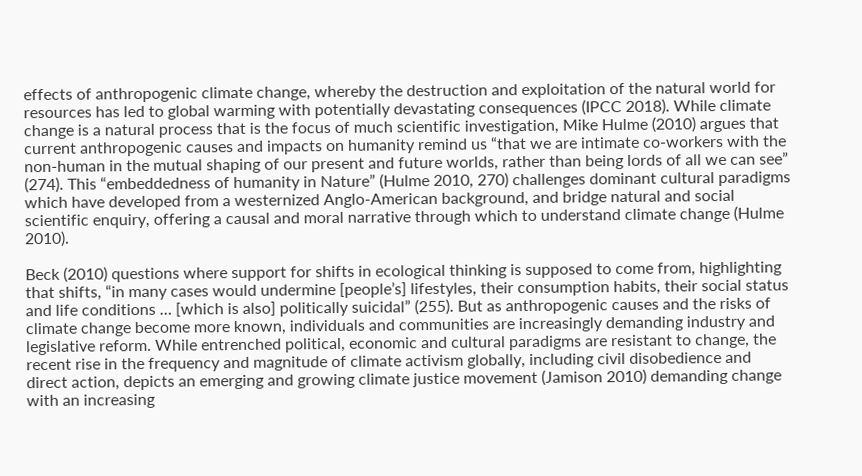effects of anthropogenic climate change, whereby the destruction and exploitation of the natural world for resources has led to global warming with potentially devastating consequences (IPCC 2018). While climate change is a natural process that is the focus of much scientific investigation, Mike Hulme (2010) argues that current anthropogenic causes and impacts on humanity remind us “that we are intimate co-workers with the non-human in the mutual shaping of our present and future worlds, rather than being lords of all we can see” (274). This “embeddedness of humanity in Nature” (Hulme 2010, 270) challenges dominant cultural paradigms which have developed from a westernized Anglo-American background, and bridge natural and social scientific enquiry, offering a causal and moral narrative through which to understand climate change (Hulme 2010).

Beck (2010) questions where support for shifts in ecological thinking is supposed to come from, highlighting that shifts, “in many cases would undermine [people’s] lifestyles, their consumption habits, their social status and life conditions … [which is also] politically suicidal” (255). But as anthropogenic causes and the risks of climate change become more known, individuals and communities are increasingly demanding industry and legislative reform. While entrenched political, economic and cultural paradigms are resistant to change, the recent rise in the frequency and magnitude of climate activism globally, including civil disobedience and direct action, depicts an emerging and growing climate justice movement (Jamison 2010) demanding change with an increasing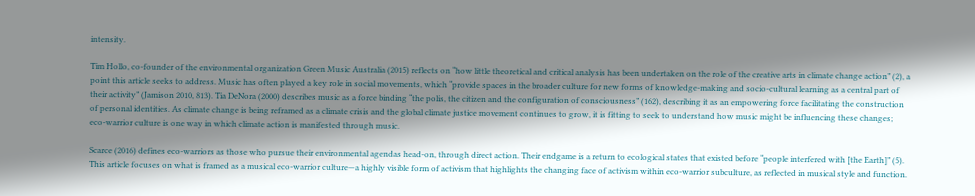intensity.

Tim Hollo, co-founder of the environmental organization Green Music Australia (2015) reflects on “how little theoretical and critical analysis has been undertaken on the role of the creative arts in climate change action” (2), a point this article seeks to address. Music has often played a key role in social movements, which “provide spaces in the broader culture for new forms of knowledge-making and socio-cultural learning as a central part of their activity” (Jamison 2010, 813). Tia DeNora (2000) describes music as a force binding “the polis, the citizen and the configuration of consciousness” (162), describing it as an empowering force facilitating the construction of personal identities. As climate change is being reframed as a climate crisis and the global climate justice movement continues to grow, it is fitting to seek to understand how music might be influencing these changes; eco-warrior culture is one way in which climate action is manifested through music.

Scarce (2016) defines eco-warriors as those who pursue their environmental agendas head-on, through direct action. Their endgame is a return to ecological states that existed before “people interfered with [the Earth]” (5). This article focuses on what is framed as a musical eco-warrior culture—a highly visible form of activism that highlights the changing face of activism within eco-warrior subculture, as reflected in musical style and function.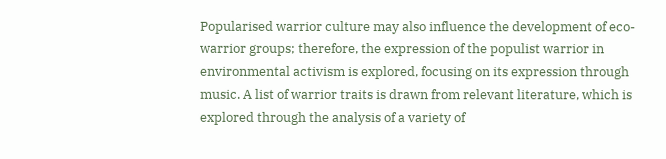Popularised warrior culture may also influence the development of eco-warrior groups; therefore, the expression of the populist warrior in environmental activism is explored, focusing on its expression through music. A list of warrior traits is drawn from relevant literature, which is explored through the analysis of a variety of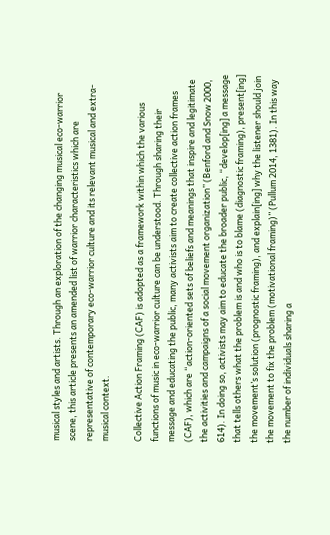musical styles and artists. Through an exploration of the changing musical eco-warrior scene, this article presents an amended list of warrior characteristics which are representative of contemporary eco-warrior culture and its relevant musical and extra-musical context.

Collective Action Framing (CAF) is adopted as a framework within which the various functions of music in eco-warrior culture can be understood. Through sharing their message and educating the public, many activists aim to create collective action frames (CAF), which are “action-oriented sets of beliefs and meanings that inspire and legitimate the activities and campaigns of a social movement organization” (Benford and Snow 2000, 614). In doing so, activists may aim to educate the broader public, “develop[ing] a message that tells others what the problem is and who is to blame (diagnostic framing), present[ing] the movement’s solution (prognostic framing), and explain[ing] why the listener should join the movement to fix the problem (motivational framing)” (Pullum 2014, 1381). In this way the number of individuals sharing a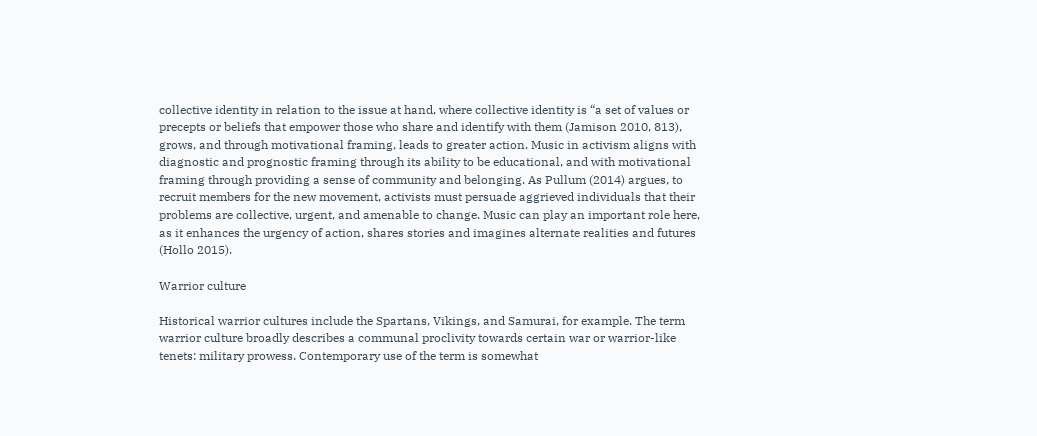collective identity in relation to the issue at hand, where collective identity is “a set of values or precepts or beliefs that empower those who share and identify with them (Jamison 2010, 813), grows, and through motivational framing, leads to greater action. Music in activism aligns with diagnostic and prognostic framing through its ability to be educational, and with motivational framing through providing a sense of community and belonging. As Pullum (2014) argues, to recruit members for the new movement, activists must persuade aggrieved individuals that their problems are collective, urgent, and amenable to change. Music can play an important role here, as it enhances the urgency of action, shares stories and imagines alternate realities and futures (Hollo 2015).

Warrior culture

Historical warrior cultures include the Spartans, Vikings, and Samurai, for example. The term warrior culture broadly describes a communal proclivity towards certain war or warrior-like tenets: military prowess. Contemporary use of the term is somewhat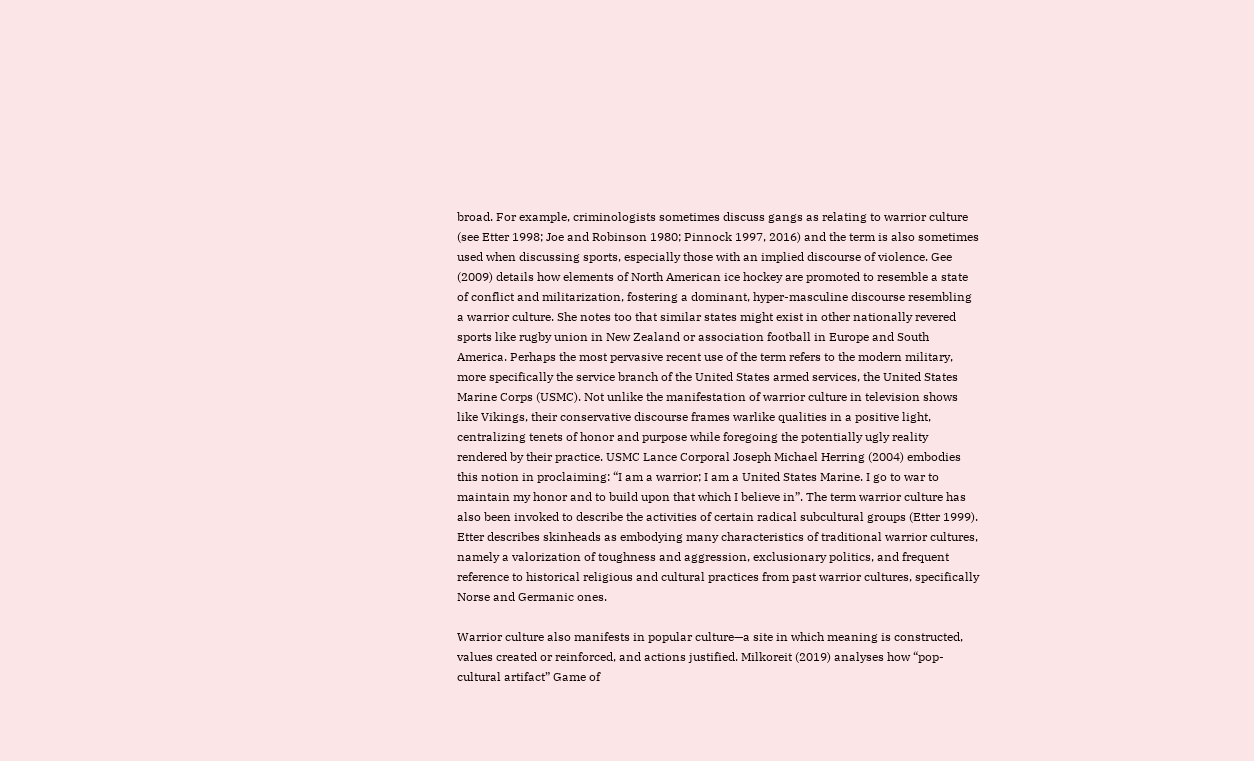broad. For example, criminologists sometimes discuss gangs as relating to warrior culture (see Etter 1998; Joe and Robinson 1980; Pinnock 1997, 2016) and the term is also sometimes used when discussing sports, especially those with an implied discourse of violence. Gee (2009) details how elements of North American ice hockey are promoted to resemble a state of conflict and militarization, fostering a dominant, hyper-masculine discourse resembling a warrior culture. She notes too that similar states might exist in other nationally revered sports like rugby union in New Zealand or association football in Europe and South America. Perhaps the most pervasive recent use of the term refers to the modern military, more specifically the service branch of the United States armed services, the United States Marine Corps (USMC). Not unlike the manifestation of warrior culture in television shows like Vikings, their conservative discourse frames warlike qualities in a positive light, centralizing tenets of honor and purpose while foregoing the potentially ugly reality rendered by their practice. USMC Lance Corporal Joseph Michael Herring (2004) embodies this notion in proclaiming: “I am a warrior; I am a United States Marine. I go to war to maintain my honor and to build upon that which I believe in”. The term warrior culture has also been invoked to describe the activities of certain radical subcultural groups (Etter 1999). Etter describes skinheads as embodying many characteristics of traditional warrior cultures, namely a valorization of toughness and aggression, exclusionary politics, and frequent reference to historical religious and cultural practices from past warrior cultures, specifically Norse and Germanic ones.

Warrior culture also manifests in popular culture—a site in which meaning is constructed, values created or reinforced, and actions justified. Milkoreit (2019) analyses how “pop-cultural artifact” Game of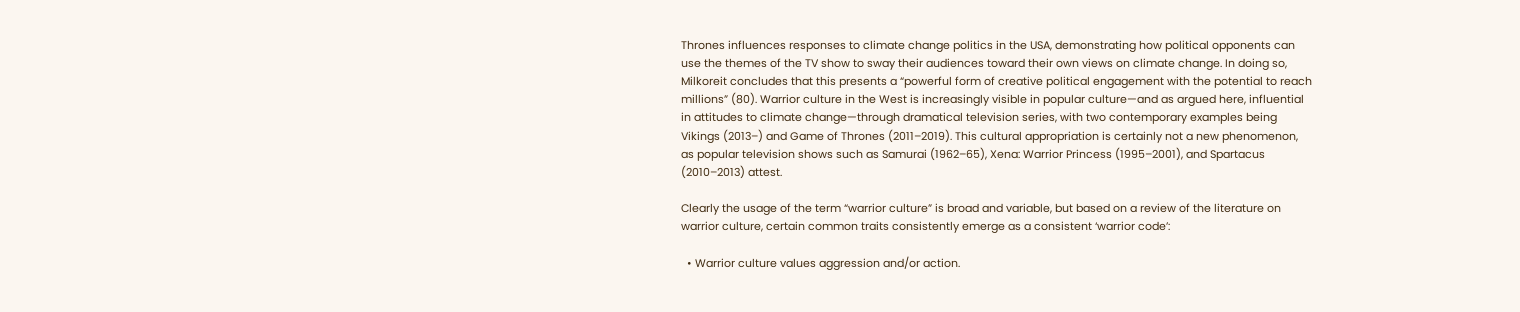Thrones influences responses to climate change politics in the USA, demonstrating how political opponents can use the themes of the TV show to sway their audiences toward their own views on climate change. In doing so, Milkoreit concludes that this presents a “powerful form of creative political engagement with the potential to reach millions” (80). Warrior culture in the West is increasingly visible in popular culture—and as argued here, influential in attitudes to climate change—through dramatical television series, with two contemporary examples being Vikings (2013–) and Game of Thrones (2011–2019). This cultural appropriation is certainly not a new phenomenon, as popular television shows such as Samurai (1962–65), Xena: Warrior Princess (1995–2001), and Spartacus (2010–2013) attest.

Clearly the usage of the term “warrior culture” is broad and variable, but based on a review of the literature on warrior culture, certain common traits consistently emerge as a consistent ‘warrior code’:

  • Warrior culture values aggression and/or action.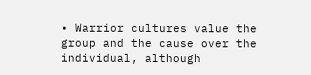• Warrior cultures value the group and the cause over the individual, although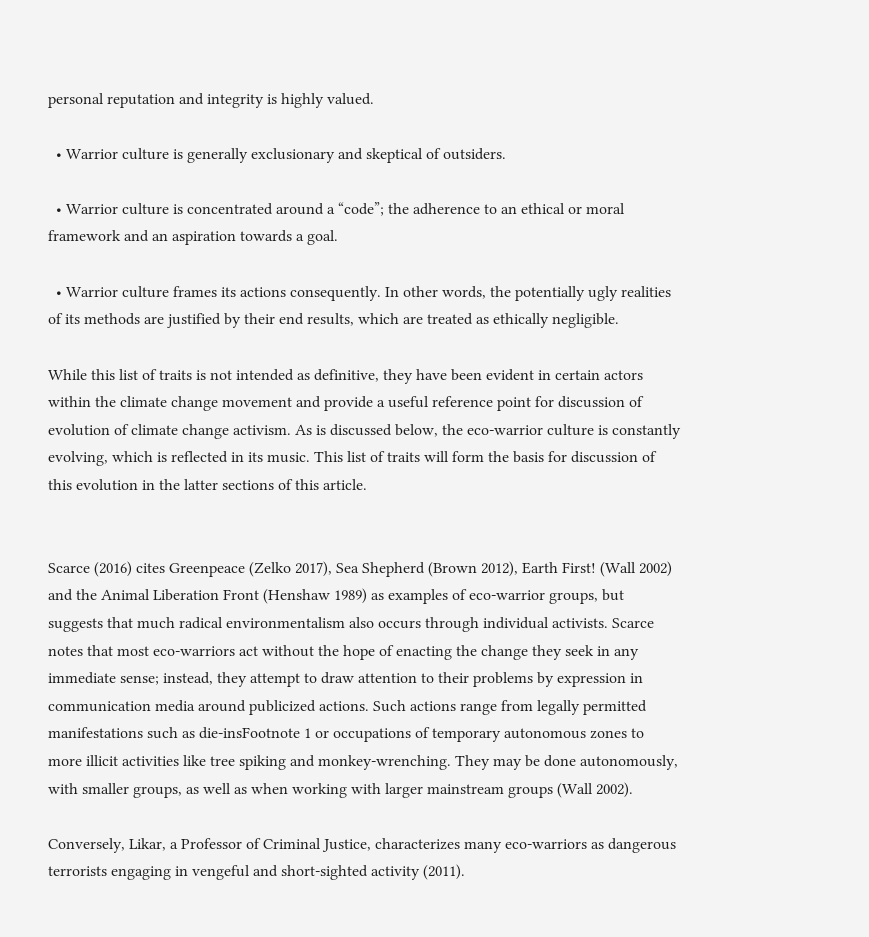personal reputation and integrity is highly valued.

  • Warrior culture is generally exclusionary and skeptical of outsiders.

  • Warrior culture is concentrated around a “code”; the adherence to an ethical or moral framework and an aspiration towards a goal.

  • Warrior culture frames its actions consequently. In other words, the potentially ugly realities of its methods are justified by their end results, which are treated as ethically negligible.

While this list of traits is not intended as definitive, they have been evident in certain actors within the climate change movement and provide a useful reference point for discussion of evolution of climate change activism. As is discussed below, the eco-warrior culture is constantly evolving, which is reflected in its music. This list of traits will form the basis for discussion of this evolution in the latter sections of this article.


Scarce (2016) cites Greenpeace (Zelko 2017), Sea Shepherd (Brown 2012), Earth First! (Wall 2002) and the Animal Liberation Front (Henshaw 1989) as examples of eco-warrior groups, but suggests that much radical environmentalism also occurs through individual activists. Scarce notes that most eco-warriors act without the hope of enacting the change they seek in any immediate sense; instead, they attempt to draw attention to their problems by expression in communication media around publicized actions. Such actions range from legally permitted manifestations such as die-insFootnote 1 or occupations of temporary autonomous zones to more illicit activities like tree spiking and monkey-wrenching. They may be done autonomously, with smaller groups, as well as when working with larger mainstream groups (Wall 2002).

Conversely, Likar, a Professor of Criminal Justice, characterizes many eco-warriors as dangerous terrorists engaging in vengeful and short-sighted activity (2011).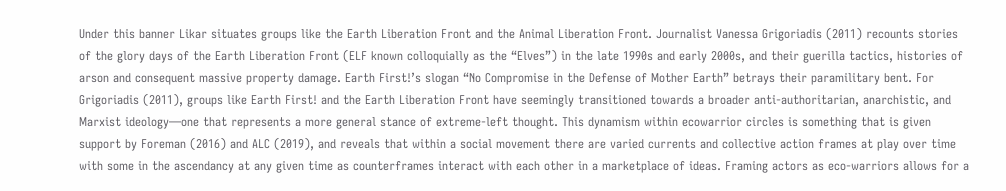Under this banner Likar situates groups like the Earth Liberation Front and the Animal Liberation Front. Journalist Vanessa Grigoriadis (2011) recounts stories of the glory days of the Earth Liberation Front (ELF known colloquially as the “Elves”) in the late 1990s and early 2000s, and their guerilla tactics, histories of arson and consequent massive property damage. Earth First!’s slogan “No Compromise in the Defense of Mother Earth” betrays their paramilitary bent. For Grigoriadis (2011), groups like Earth First! and the Earth Liberation Front have seemingly transitioned towards a broader anti-authoritarian, anarchistic, and Marxist ideology—one that represents a more general stance of extreme-left thought. This dynamism within ecowarrior circles is something that is given support by Foreman (2016) and ALC (2019), and reveals that within a social movement there are varied currents and collective action frames at play over time with some in the ascendancy at any given time as counterframes interact with each other in a marketplace of ideas. Framing actors as eco-warriors allows for a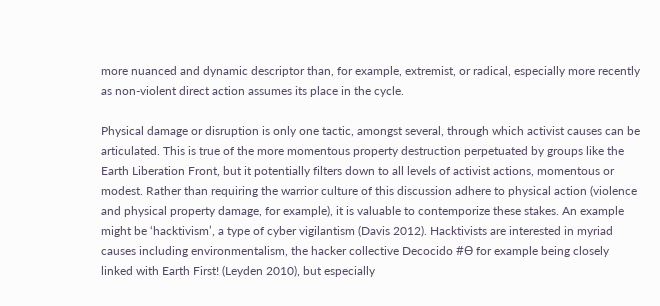more nuanced and dynamic descriptor than, for example, extremist, or radical, especially more recently as non-violent direct action assumes its place in the cycle.

Physical damage or disruption is only one tactic, amongst several, through which activist causes can be articulated. This is true of the more momentous property destruction perpetuated by groups like the Earth Liberation Front, but it potentially filters down to all levels of activist actions, momentous or modest. Rather than requiring the warrior culture of this discussion adhere to physical action (violence and physical property damage, for example), it is valuable to contemporize these stakes. An example might be ‘hacktivism’, a type of cyber vigilantism (Davis 2012). Hacktivists are interested in myriad causes including environmentalism, the hacker collective Decocido #ϴ for example being closely linked with Earth First! (Leyden 2010), but especially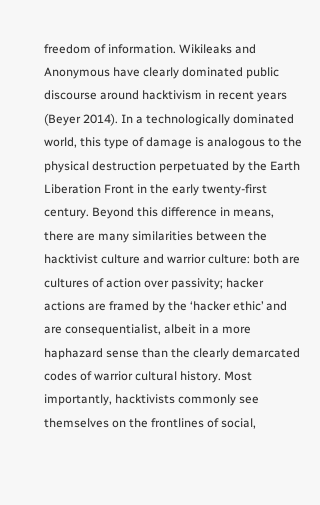freedom of information. Wikileaks and Anonymous have clearly dominated public discourse around hacktivism in recent years (Beyer 2014). In a technologically dominated world, this type of damage is analogous to the physical destruction perpetuated by the Earth Liberation Front in the early twenty-first century. Beyond this difference in means, there are many similarities between the hacktivist culture and warrior culture: both are cultures of action over passivity; hacker actions are framed by the ‘hacker ethic’ and are consequentialist, albeit in a more haphazard sense than the clearly demarcated codes of warrior cultural history. Most importantly, hacktivists commonly see themselves on the frontlines of social,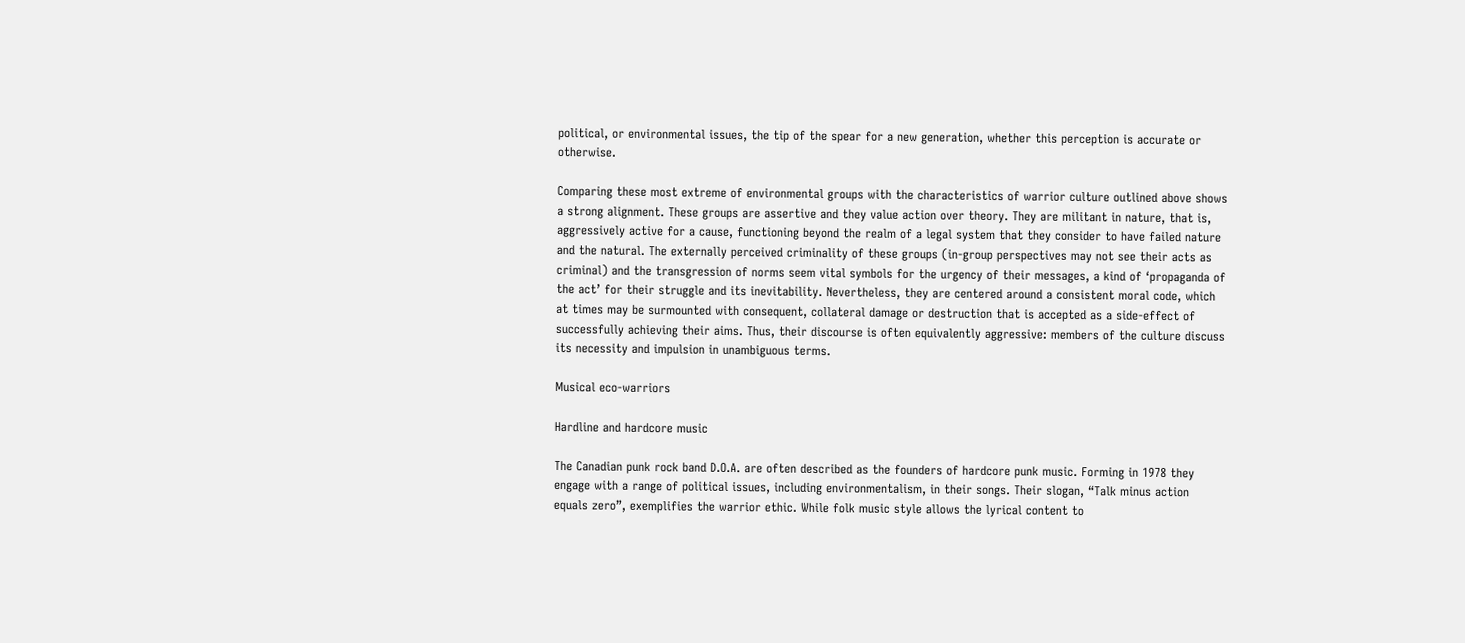political, or environmental issues, the tip of the spear for a new generation, whether this perception is accurate or otherwise.

Comparing these most extreme of environmental groups with the characteristics of warrior culture outlined above shows a strong alignment. These groups are assertive and they value action over theory. They are militant in nature, that is, aggressively active for a cause, functioning beyond the realm of a legal system that they consider to have failed nature and the natural. The externally perceived criminality of these groups (in-group perspectives may not see their acts as criminal) and the transgression of norms seem vital symbols for the urgency of their messages, a kind of ‘propaganda of the act’ for their struggle and its inevitability. Nevertheless, they are centered around a consistent moral code, which at times may be surmounted with consequent, collateral damage or destruction that is accepted as a side-effect of successfully achieving their aims. Thus, their discourse is often equivalently aggressive: members of the culture discuss its necessity and impulsion in unambiguous terms.

Musical eco-warriors

Hardline and hardcore music

The Canadian punk rock band D.O.A. are often described as the founders of hardcore punk music. Forming in 1978 they engage with a range of political issues, including environmentalism, in their songs. Their slogan, “Talk minus action equals zero”, exemplifies the warrior ethic. While folk music style allows the lyrical content to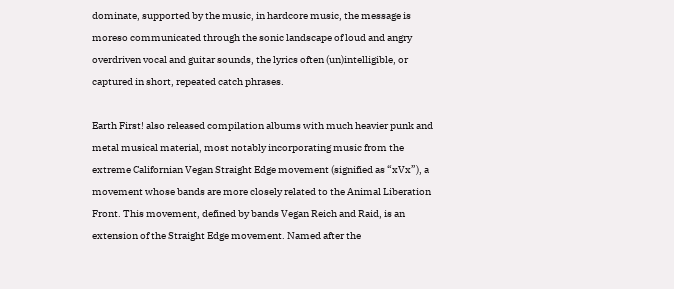dominate, supported by the music, in hardcore music, the message is moreso communicated through the sonic landscape of loud and angry overdriven vocal and guitar sounds, the lyrics often (un)intelligible, or captured in short, repeated catch phrases.

Earth First! also released compilation albums with much heavier punk and metal musical material, most notably incorporating music from the extreme Californian Vegan Straight Edge movement (signified as “xVx”), a movement whose bands are more closely related to the Animal Liberation Front. This movement, defined by bands Vegan Reich and Raid, is an extension of the Straight Edge movement. Named after the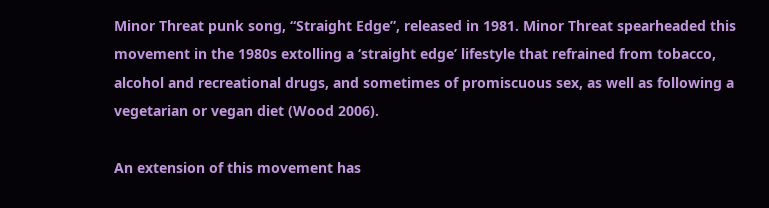Minor Threat punk song, “Straight Edge”, released in 1981. Minor Threat spearheaded this movement in the 1980s extolling a ‘straight edge’ lifestyle that refrained from tobacco, alcohol and recreational drugs, and sometimes of promiscuous sex, as well as following a vegetarian or vegan diet (Wood 2006).

An extension of this movement has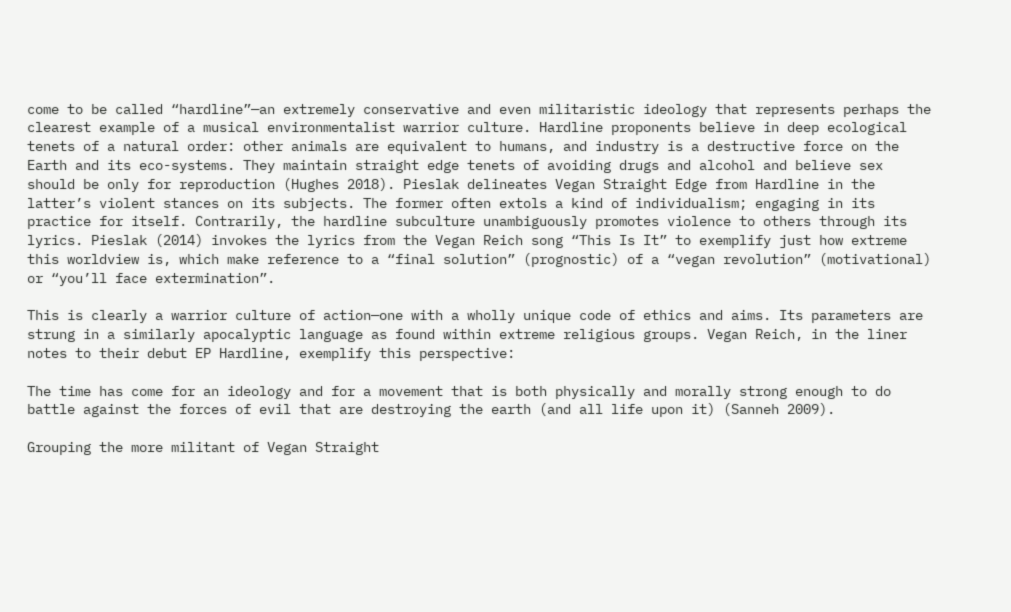come to be called “hardline”—an extremely conservative and even militaristic ideology that represents perhaps the clearest example of a musical environmentalist warrior culture. Hardline proponents believe in deep ecological tenets of a natural order: other animals are equivalent to humans, and industry is a destructive force on the Earth and its eco-systems. They maintain straight edge tenets of avoiding drugs and alcohol and believe sex should be only for reproduction (Hughes 2018). Pieslak delineates Vegan Straight Edge from Hardline in the latter’s violent stances on its subjects. The former often extols a kind of individualism; engaging in its practice for itself. Contrarily, the hardline subculture unambiguously promotes violence to others through its lyrics. Pieslak (2014) invokes the lyrics from the Vegan Reich song “This Is It” to exemplify just how extreme this worldview is, which make reference to a “final solution” (prognostic) of a “vegan revolution” (motivational) or “you’ll face extermination”.

This is clearly a warrior culture of action—one with a wholly unique code of ethics and aims. Its parameters are strung in a similarly apocalyptic language as found within extreme religious groups. Vegan Reich, in the liner notes to their debut EP Hardline, exemplify this perspective:

The time has come for an ideology and for a movement that is both physically and morally strong enough to do battle against the forces of evil that are destroying the earth (and all life upon it) (Sanneh 2009).

Grouping the more militant of Vegan Straight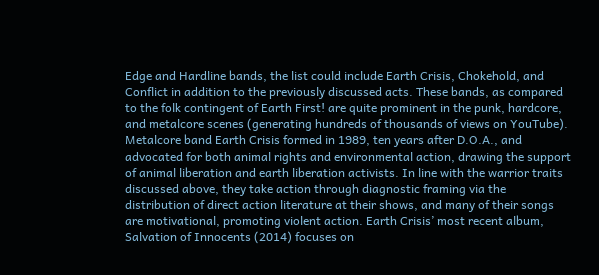Edge and Hardline bands, the list could include Earth Crisis, Chokehold, and Conflict in addition to the previously discussed acts. These bands, as compared to the folk contingent of Earth First! are quite prominent in the punk, hardcore, and metalcore scenes (generating hundreds of thousands of views on YouTube). Metalcore band Earth Crisis formed in 1989, ten years after D.O.A., and advocated for both animal rights and environmental action, drawing the support of animal liberation and earth liberation activists. In line with the warrior traits discussed above, they take action through diagnostic framing via the distribution of direct action literature at their shows, and many of their songs are motivational, promoting violent action. Earth Crisis’ most recent album, Salvation of Innocents (2014) focuses on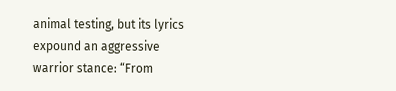animal testing, but its lyrics expound an aggressive warrior stance: “From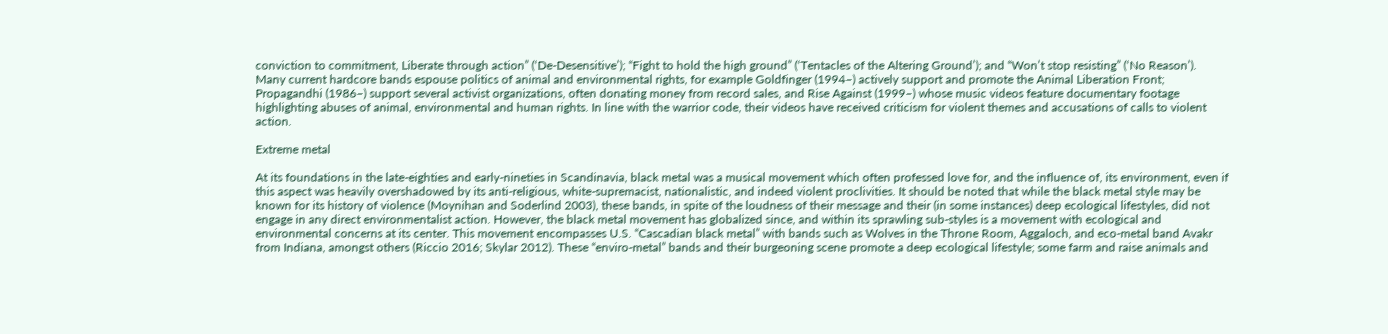conviction to commitment, Liberate through action” (‘De-Desensitive’); “Fight to hold the high ground” (‘Tentacles of the Altering Ground’); and “Won’t stop resisting” (‘No Reason’). Many current hardcore bands espouse politics of animal and environmental rights, for example Goldfinger (1994–) actively support and promote the Animal Liberation Front; Propagandhi (1986–) support several activist organizations, often donating money from record sales, and Rise Against (1999–) whose music videos feature documentary footage highlighting abuses of animal, environmental and human rights. In line with the warrior code, their videos have received criticism for violent themes and accusations of calls to violent action.

Extreme metal

At its foundations in the late-eighties and early-nineties in Scandinavia, black metal was a musical movement which often professed love for, and the influence of, its environment, even if this aspect was heavily overshadowed by its anti-religious, white-supremacist, nationalistic, and indeed violent proclivities. It should be noted that while the black metal style may be known for its history of violence (Moynihan and Soderlind 2003), these bands, in spite of the loudness of their message and their (in some instances) deep ecological lifestyles, did not engage in any direct environmentalist action. However, the black metal movement has globalized since, and within its sprawling sub-styles is a movement with ecological and environmental concerns at its center. This movement encompasses U.S. “Cascadian black metal” with bands such as Wolves in the Throne Room, Aggaloch, and eco-metal band Avakr from Indiana, amongst others (Riccio 2016; Skylar 2012). These “enviro-metal” bands and their burgeoning scene promote a deep ecological lifestyle; some farm and raise animals and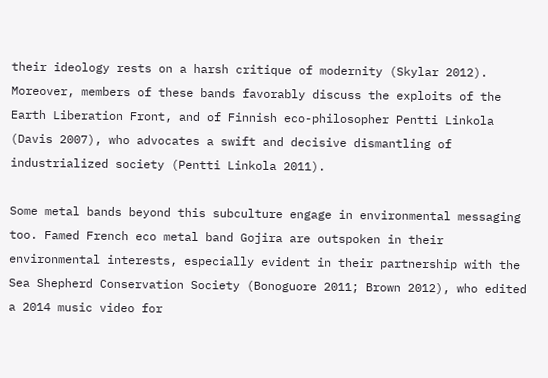their ideology rests on a harsh critique of modernity (Skylar 2012). Moreover, members of these bands favorably discuss the exploits of the Earth Liberation Front, and of Finnish eco-philosopher Pentti Linkola (Davis 2007), who advocates a swift and decisive dismantling of industrialized society (Pentti Linkola 2011).

Some metal bands beyond this subculture engage in environmental messaging too. Famed French eco metal band Gojira are outspoken in their environmental interests, especially evident in their partnership with the Sea Shepherd Conservation Society (Bonoguore 2011; Brown 2012), who edited a 2014 music video for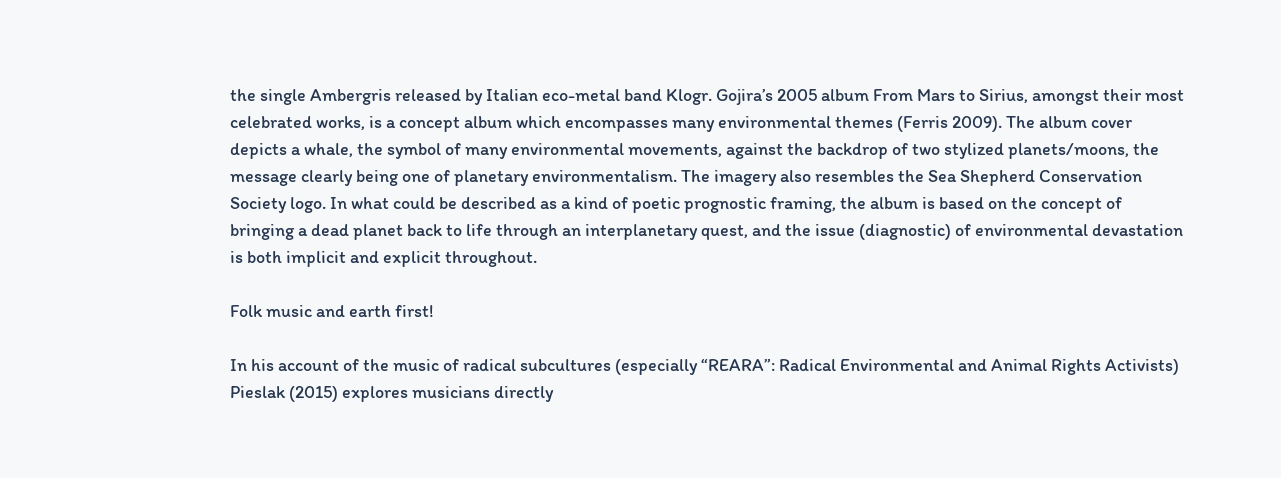the single Ambergris released by Italian eco-metal band Klogr. Gojira’s 2005 album From Mars to Sirius, amongst their most celebrated works, is a concept album which encompasses many environmental themes (Ferris 2009). The album cover depicts a whale, the symbol of many environmental movements, against the backdrop of two stylized planets/moons, the message clearly being one of planetary environmentalism. The imagery also resembles the Sea Shepherd Conservation Society logo. In what could be described as a kind of poetic prognostic framing, the album is based on the concept of bringing a dead planet back to life through an interplanetary quest, and the issue (diagnostic) of environmental devastation is both implicit and explicit throughout.

Folk music and earth first!

In his account of the music of radical subcultures (especially “REARA”: Radical Environmental and Animal Rights Activists) Pieslak (2015) explores musicians directly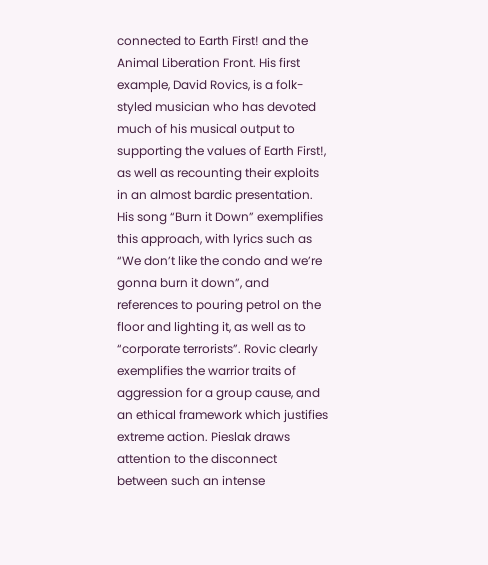connected to Earth First! and the Animal Liberation Front. His first example, David Rovics, is a folk-styled musician who has devoted much of his musical output to supporting the values of Earth First!, as well as recounting their exploits in an almost bardic presentation. His song “Burn it Down” exemplifies this approach, with lyrics such as “We don’t like the condo and we’re gonna burn it down”, and references to pouring petrol on the floor and lighting it, as well as to “corporate terrorists”. Rovic clearly exemplifies the warrior traits of aggression for a group cause, and an ethical framework which justifies extreme action. Pieslak draws attention to the disconnect between such an intense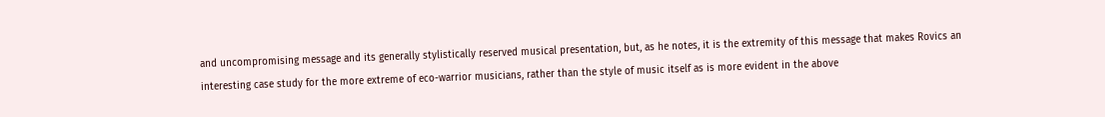and uncompromising message and its generally stylistically reserved musical presentation, but, as he notes, it is the extremity of this message that makes Rovics an interesting case study for the more extreme of eco-warrior musicians, rather than the style of music itself as is more evident in the above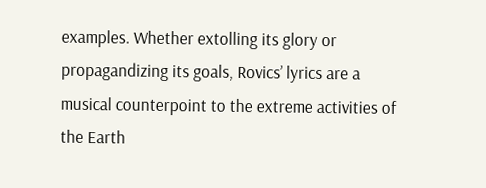examples. Whether extolling its glory or propagandizing its goals, Rovics’ lyrics are a musical counterpoint to the extreme activities of the Earth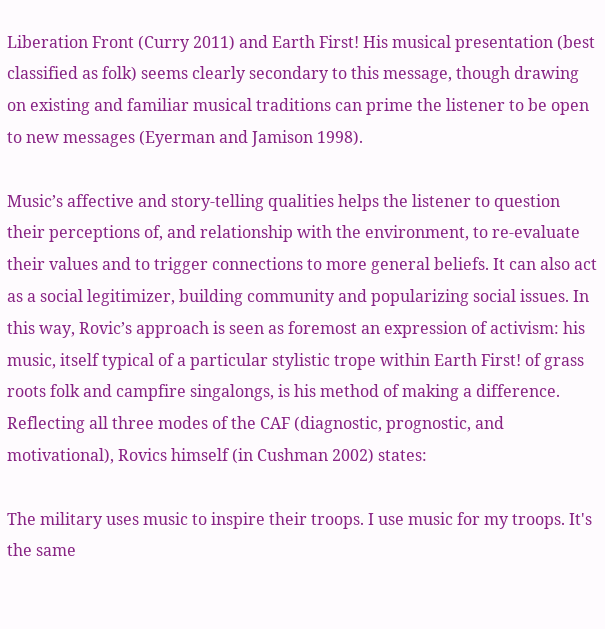Liberation Front (Curry 2011) and Earth First! His musical presentation (best classified as folk) seems clearly secondary to this message, though drawing on existing and familiar musical traditions can prime the listener to be open to new messages (Eyerman and Jamison 1998).

Music’s affective and story-telling qualities helps the listener to question their perceptions of, and relationship with the environment, to re-evaluate their values and to trigger connections to more general beliefs. It can also act as a social legitimizer, building community and popularizing social issues. In this way, Rovic’s approach is seen as foremost an expression of activism: his music, itself typical of a particular stylistic trope within Earth First! of grass roots folk and campfire singalongs, is his method of making a difference. Reflecting all three modes of the CAF (diagnostic, prognostic, and motivational), Rovics himself (in Cushman 2002) states:

The military uses music to inspire their troops. I use music for my troops. It's the same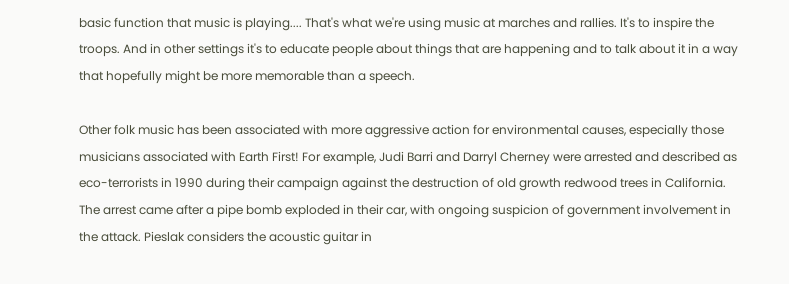basic function that music is playing.... That's what we're using music at marches and rallies. It's to inspire the troops. And in other settings it's to educate people about things that are happening and to talk about it in a way that hopefully might be more memorable than a speech.

Other folk music has been associated with more aggressive action for environmental causes, especially those musicians associated with Earth First! For example, Judi Barri and Darryl Cherney were arrested and described as eco-terrorists in 1990 during their campaign against the destruction of old growth redwood trees in California. The arrest came after a pipe bomb exploded in their car, with ongoing suspicion of government involvement in the attack. Pieslak considers the acoustic guitar in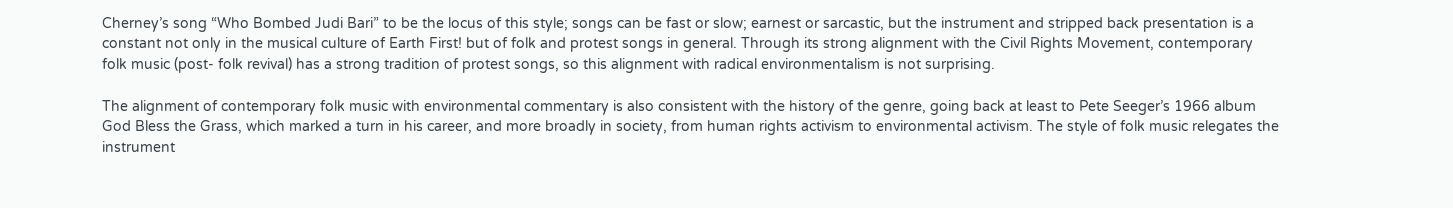Cherney’s song “Who Bombed Judi Bari” to be the locus of this style; songs can be fast or slow; earnest or sarcastic, but the instrument and stripped back presentation is a constant not only in the musical culture of Earth First! but of folk and protest songs in general. Through its strong alignment with the Civil Rights Movement, contemporary folk music (post- folk revival) has a strong tradition of protest songs, so this alignment with radical environmentalism is not surprising.

The alignment of contemporary folk music with environmental commentary is also consistent with the history of the genre, going back at least to Pete Seeger’s 1966 album God Bless the Grass, which marked a turn in his career, and more broadly in society, from human rights activism to environmental activism. The style of folk music relegates the instrument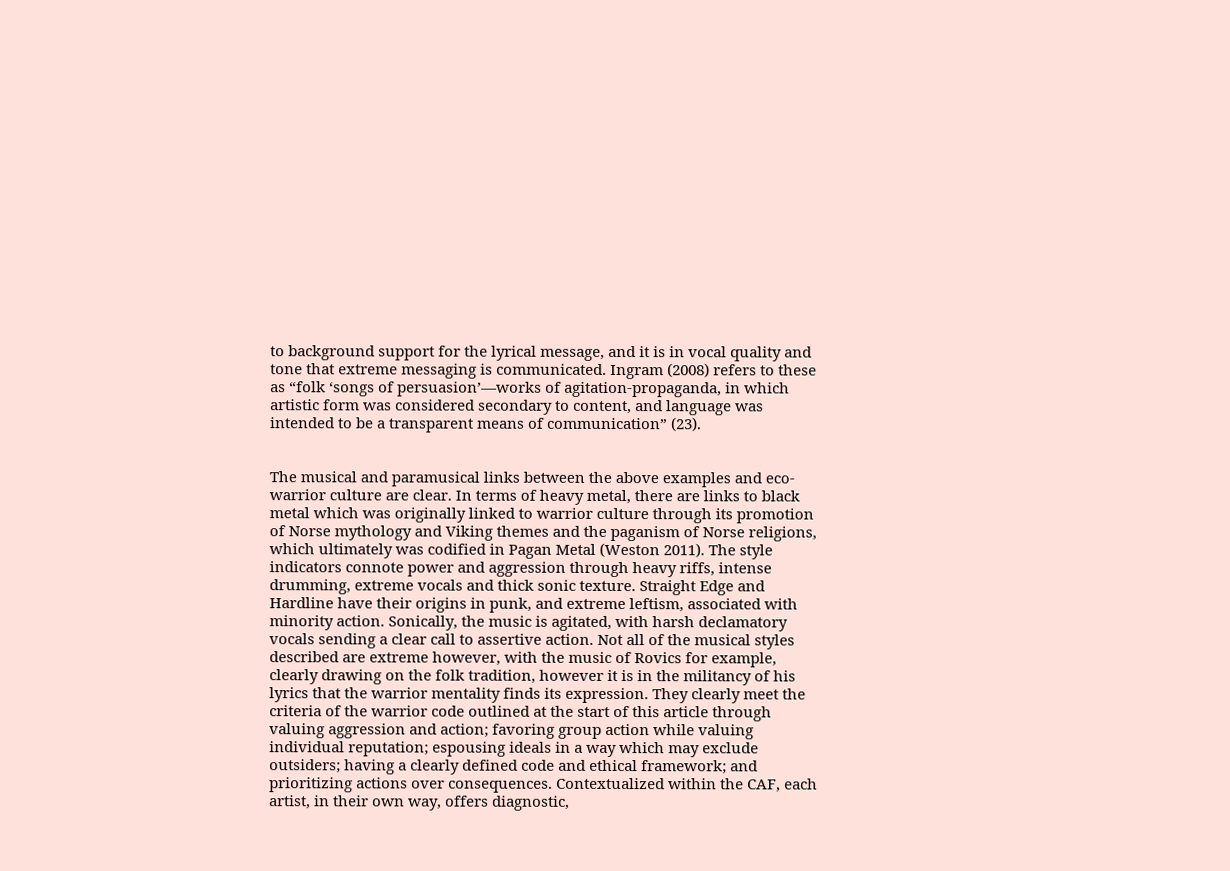to background support for the lyrical message, and it is in vocal quality and tone that extreme messaging is communicated. Ingram (2008) refers to these as “folk ‘songs of persuasion’—works of agitation-propaganda, in which artistic form was considered secondary to content, and language was intended to be a transparent means of communication” (23).


The musical and paramusical links between the above examples and eco-warrior culture are clear. In terms of heavy metal, there are links to black metal which was originally linked to warrior culture through its promotion of Norse mythology and Viking themes and the paganism of Norse religions, which ultimately was codified in Pagan Metal (Weston 2011). The style indicators connote power and aggression through heavy riffs, intense drumming, extreme vocals and thick sonic texture. Straight Edge and Hardline have their origins in punk, and extreme leftism, associated with minority action. Sonically, the music is agitated, with harsh declamatory vocals sending a clear call to assertive action. Not all of the musical styles described are extreme however, with the music of Rovics for example, clearly drawing on the folk tradition, however it is in the militancy of his lyrics that the warrior mentality finds its expression. They clearly meet the criteria of the warrior code outlined at the start of this article through valuing aggression and action; favoring group action while valuing individual reputation; espousing ideals in a way which may exclude outsiders; having a clearly defined code and ethical framework; and prioritizing actions over consequences. Contextualized within the CAF, each artist, in their own way, offers diagnostic,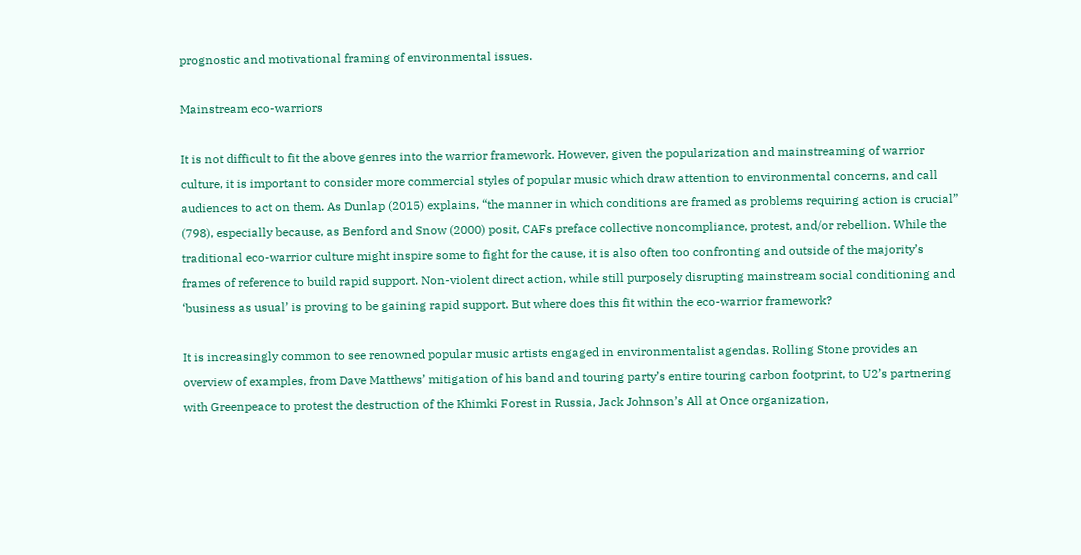prognostic and motivational framing of environmental issues.

Mainstream eco-warriors

It is not difficult to fit the above genres into the warrior framework. However, given the popularization and mainstreaming of warrior culture, it is important to consider more commercial styles of popular music which draw attention to environmental concerns, and call audiences to act on them. As Dunlap (2015) explains, “the manner in which conditions are framed as problems requiring action is crucial” (798), especially because, as Benford and Snow (2000) posit, CAFs preface collective noncompliance, protest, and/or rebellion. While the traditional eco-warrior culture might inspire some to fight for the cause, it is also often too confronting and outside of the majority’s frames of reference to build rapid support. Non-violent direct action, while still purposely disrupting mainstream social conditioning and ‘business as usual’ is proving to be gaining rapid support. But where does this fit within the eco-warrior framework?

It is increasingly common to see renowned popular music artists engaged in environmentalist agendas. Rolling Stone provides an overview of examples, from Dave Matthews’ mitigation of his band and touring party’s entire touring carbon footprint, to U2’s partnering with Greenpeace to protest the destruction of the Khimki Forest in Russia, Jack Johnson’s All at Once organization,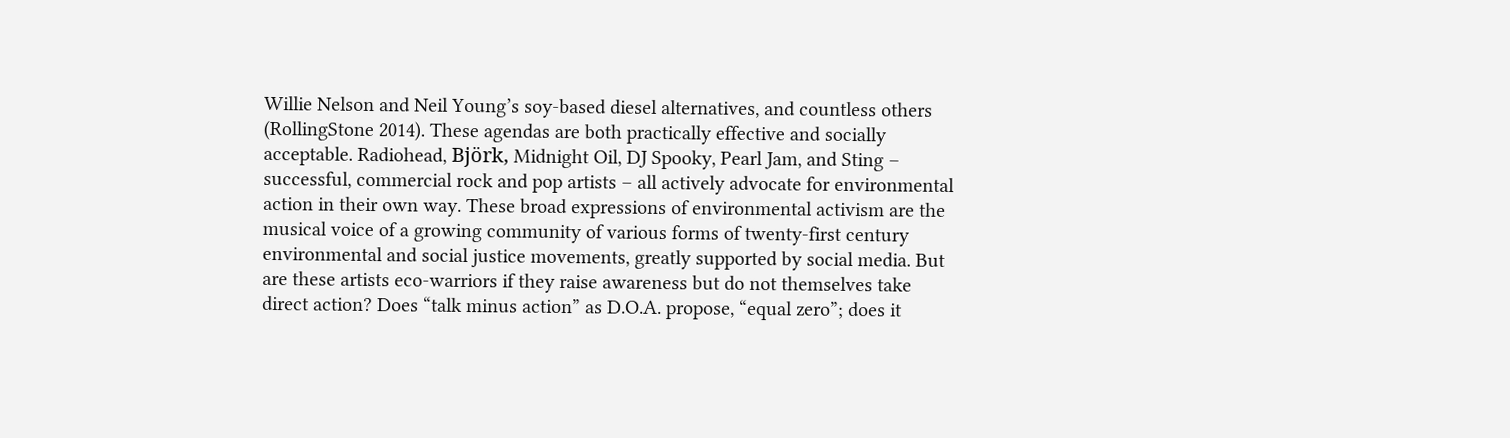Willie Nelson and Neil Young’s soy-based diesel alternatives, and countless others (RollingStone 2014). These agendas are both practically effective and socially acceptable. Radiohead, Björk, Midnight Oil, DJ Spooky, Pearl Jam, and Sting – successful, commercial rock and pop artists – all actively advocate for environmental action in their own way. These broad expressions of environmental activism are the musical voice of a growing community of various forms of twenty-first century environmental and social justice movements, greatly supported by social media. But are these artists eco-warriors if they raise awareness but do not themselves take direct action? Does “talk minus action” as D.O.A. propose, “equal zero”; does it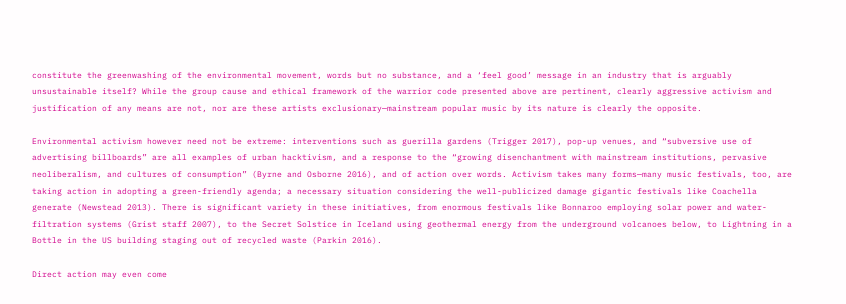constitute the greenwashing of the environmental movement, words but no substance, and a ‘feel good’ message in an industry that is arguably unsustainable itself? While the group cause and ethical framework of the warrior code presented above are pertinent, clearly aggressive activism and justification of any means are not, nor are these artists exclusionary—mainstream popular music by its nature is clearly the opposite.

Environmental activism however need not be extreme: interventions such as guerilla gardens (Trigger 2017), pop-up venues, and “subversive use of advertising billboards” are all examples of urban hacktivism, and a response to the “growing disenchantment with mainstream institutions, pervasive neoliberalism, and cultures of consumption” (Byrne and Osborne 2016), and of action over words. Activism takes many forms—many music festivals, too, are taking action in adopting a green-friendly agenda; a necessary situation considering the well-publicized damage gigantic festivals like Coachella generate (Newstead 2013). There is significant variety in these initiatives, from enormous festivals like Bonnaroo employing solar power and water-filtration systems (Grist staff 2007), to the Secret Solstice in Iceland using geothermal energy from the underground volcanoes below, to Lightning in a Bottle in the US building staging out of recycled waste (Parkin 2016).

Direct action may even come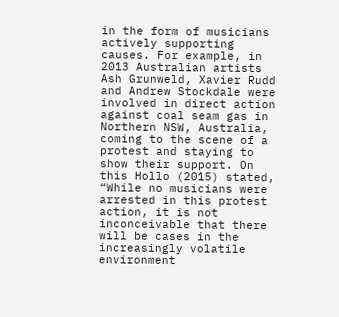in the form of musicians actively supporting causes. For example, in 2013 Australian artists Ash Grunweld, Xavier Rudd and Andrew Stockdale were involved in direct action against coal seam gas in Northern NSW, Australia, coming to the scene of a protest and staying to show their support. On this Hollo (2015) stated, “While no musicians were arrested in this protest action, it is not inconceivable that there will be cases in the increasingly volatile environment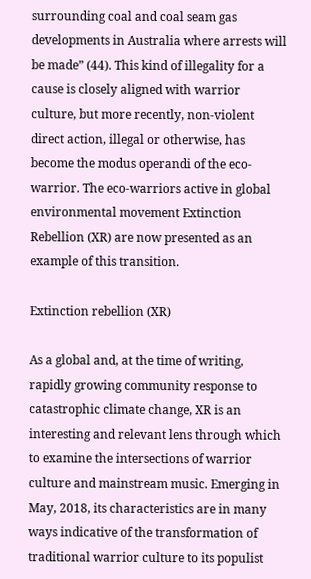surrounding coal and coal seam gas developments in Australia where arrests will be made” (44). This kind of illegality for a cause is closely aligned with warrior culture, but more recently, non-violent direct action, illegal or otherwise, has become the modus operandi of the eco-warrior. The eco-warriors active in global environmental movement Extinction Rebellion (XR) are now presented as an example of this transition.

Extinction rebellion (XR)

As a global and, at the time of writing, rapidly growing community response to catastrophic climate change, XR is an interesting and relevant lens through which to examine the intersections of warrior culture and mainstream music. Emerging in May, 2018, its characteristics are in many ways indicative of the transformation of traditional warrior culture to its populist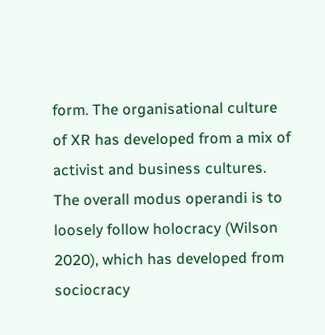form. The organisational culture of XR has developed from a mix of activist and business cultures. The overall modus operandi is to loosely follow holocracy (Wilson 2020), which has developed from sociocracy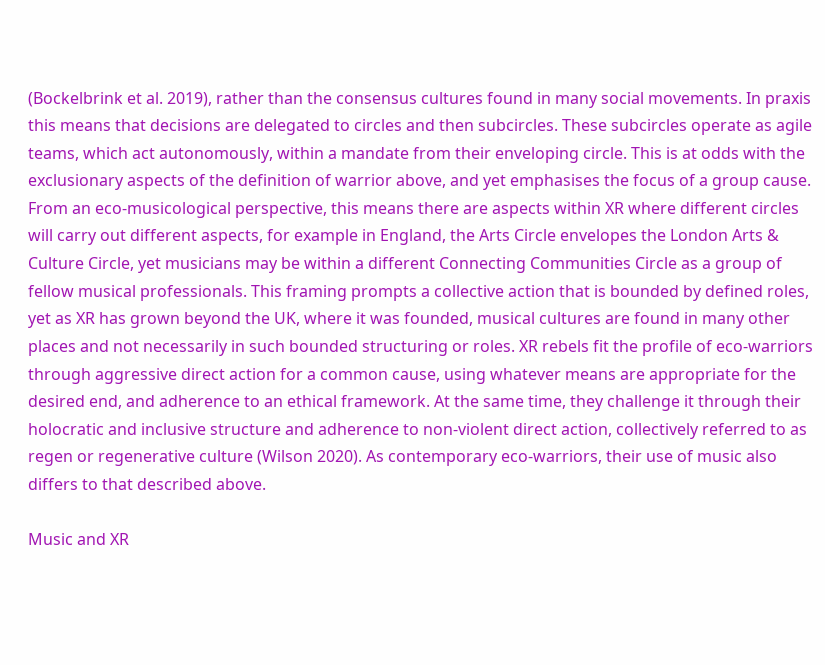(Bockelbrink et al. 2019), rather than the consensus cultures found in many social movements. In praxis this means that decisions are delegated to circles and then subcircles. These subcircles operate as agile teams, which act autonomously, within a mandate from their enveloping circle. This is at odds with the exclusionary aspects of the definition of warrior above, and yet emphasises the focus of a group cause. From an eco-musicological perspective, this means there are aspects within XR where different circles will carry out different aspects, for example in England, the Arts Circle envelopes the London Arts & Culture Circle, yet musicians may be within a different Connecting Communities Circle as a group of fellow musical professionals. This framing prompts a collective action that is bounded by defined roles, yet as XR has grown beyond the UK, where it was founded, musical cultures are found in many other places and not necessarily in such bounded structuring or roles. XR rebels fit the profile of eco-warriors through aggressive direct action for a common cause, using whatever means are appropriate for the desired end, and adherence to an ethical framework. At the same time, they challenge it through their holocratic and inclusive structure and adherence to non-violent direct action, collectively referred to as regen or regenerative culture (Wilson 2020). As contemporary eco-warriors, their use of music also differs to that described above.

Music and XR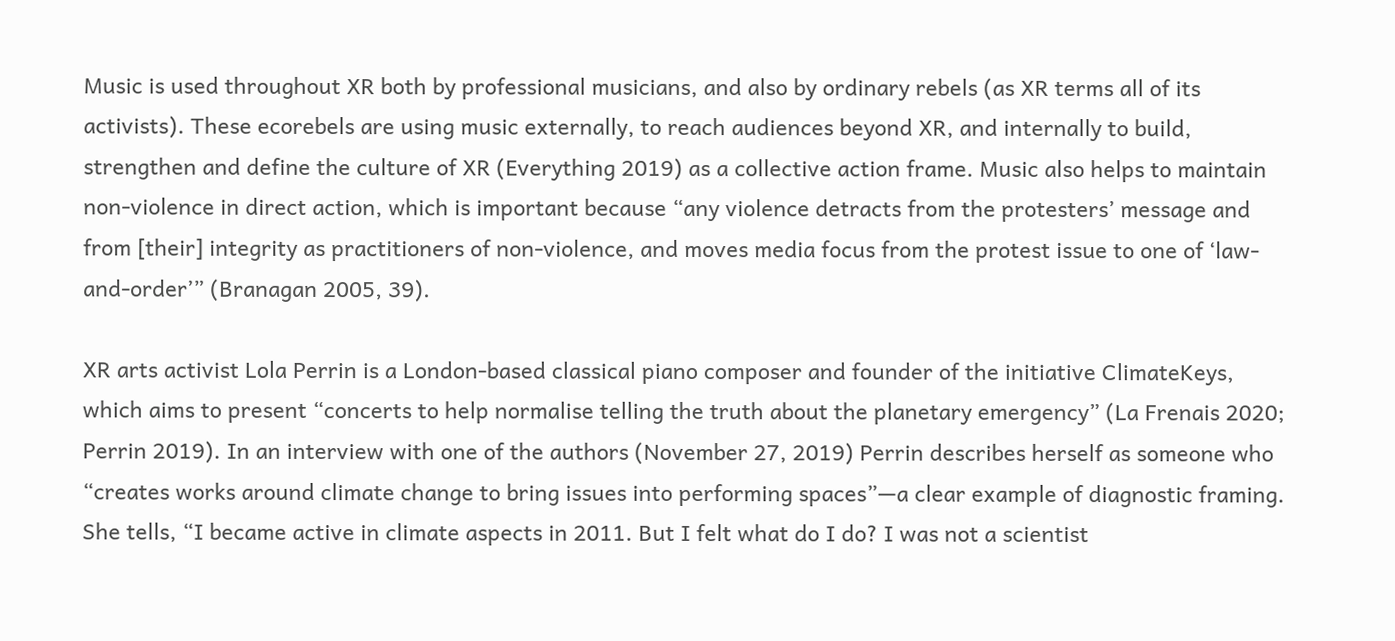Music is used throughout XR both by professional musicians, and also by ordinary rebels (as XR terms all of its activists). These ecorebels are using music externally, to reach audiences beyond XR, and internally to build, strengthen and define the culture of XR (Everything 2019) as a collective action frame. Music also helps to maintain non-violence in direct action, which is important because “any violence detracts from the protesters’ message and from [their] integrity as practitioners of non-violence, and moves media focus from the protest issue to one of ‘law-and-order’” (Branagan 2005, 39).

XR arts activist Lola Perrin is a London-based classical piano composer and founder of the initiative ClimateKeys, which aims to present “concerts to help normalise telling the truth about the planetary emergency” (La Frenais 2020; Perrin 2019). In an interview with one of the authors (November 27, 2019) Perrin describes herself as someone who “creates works around climate change to bring issues into performing spaces”—a clear example of diagnostic framing. She tells, “I became active in climate aspects in 2011. But I felt what do I do? I was not a scientist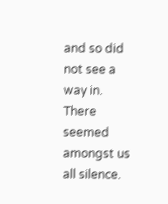and so did not see a way in. There seemed amongst us all silence.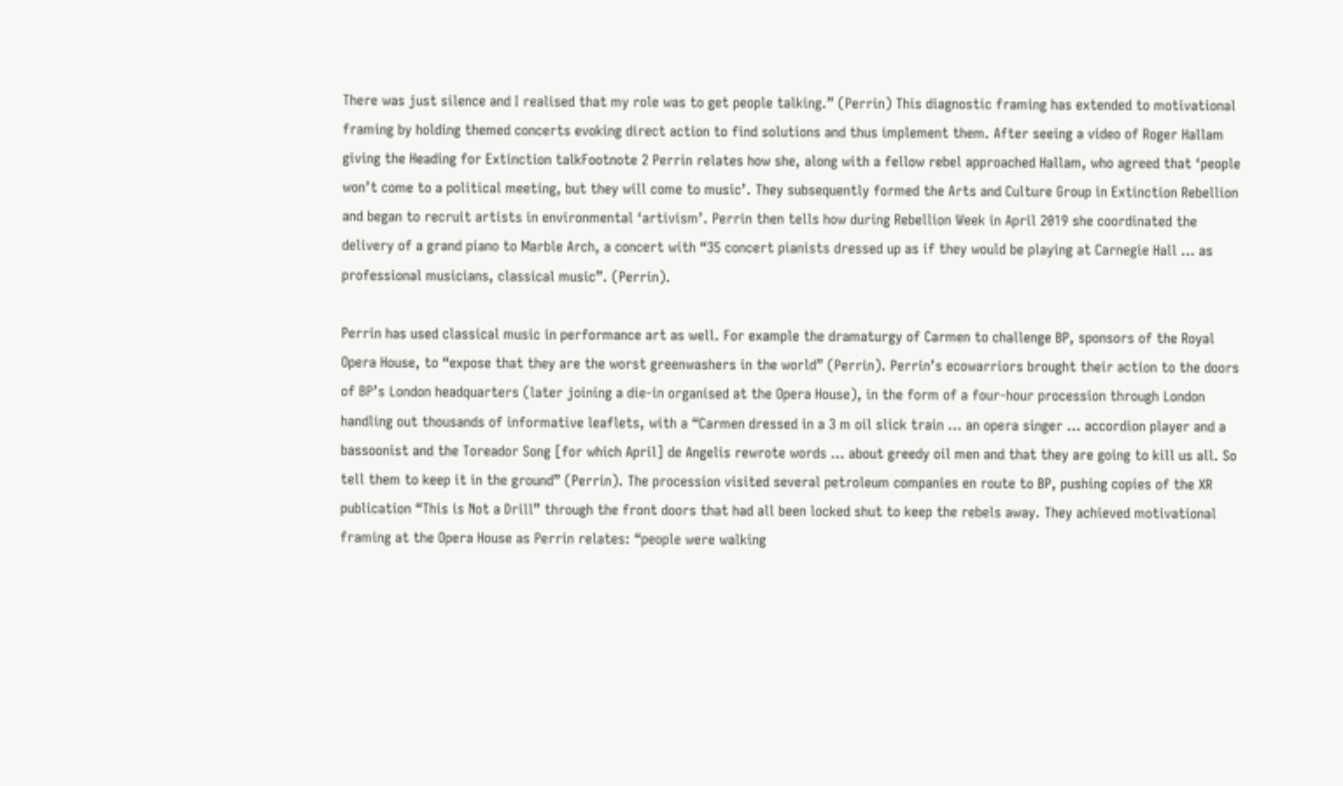There was just silence and I realised that my role was to get people talking.” (Perrin) This diagnostic framing has extended to motivational framing by holding themed concerts evoking direct action to find solutions and thus implement them. After seeing a video of Roger Hallam giving the Heading for Extinction talkFootnote 2 Perrin relates how she, along with a fellow rebel approached Hallam, who agreed that ‘people won’t come to a political meeting, but they will come to music’. They subsequently formed the Arts and Culture Group in Extinction Rebellion and began to recruit artists in environmental ‘artivism’. Perrin then tells how during Rebellion Week in April 2019 she coordinated the delivery of a grand piano to Marble Arch, a concert with “35 concert pianists dressed up as if they would be playing at Carnegie Hall … as professional musicians, classical music”. (Perrin).

Perrin has used classical music in performance art as well. For example the dramaturgy of Carmen to challenge BP, sponsors of the Royal Opera House, to “expose that they are the worst greenwashers in the world” (Perrin). Perrin’s ecowarriors brought their action to the doors of BP’s London headquarters (later joining a die-in organised at the Opera House), in the form of a four-hour procession through London handling out thousands of informative leaflets, with a “Carmen dressed in a 3 m oil slick train … an opera singer … accordion player and a bassoonist and the Toreador Song [for which April] de Angelis rewrote words … about greedy oil men and that they are going to kill us all. So tell them to keep it in the ground” (Perrin). The procession visited several petroleum companies en route to BP, pushing copies of the XR publication “This is Not a Drill” through the front doors that had all been locked shut to keep the rebels away. They achieved motivational framing at the Opera House as Perrin relates: “people were walking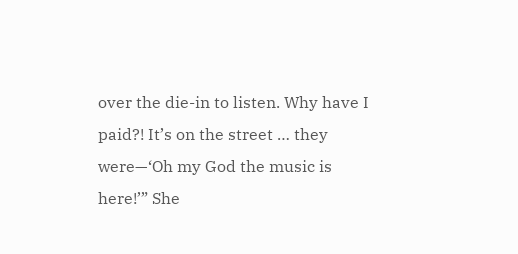over the die-in to listen. Why have I paid?! It’s on the street … they were—‘Oh my God the music is here!’” She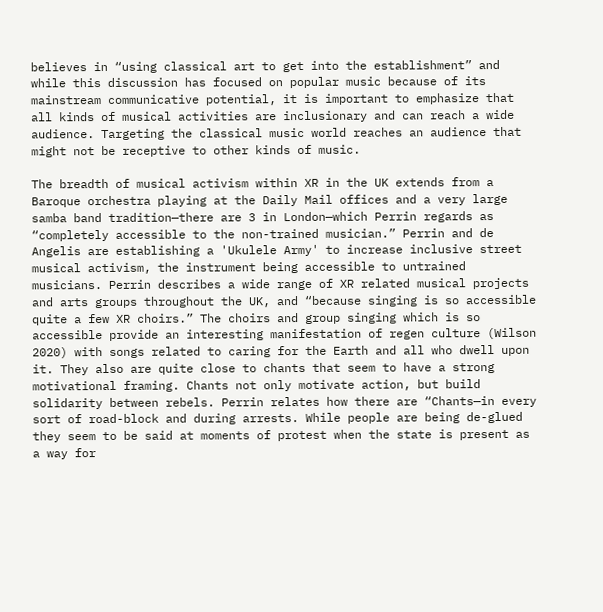believes in “using classical art to get into the establishment” and while this discussion has focused on popular music because of its mainstream communicative potential, it is important to emphasize that all kinds of musical activities are inclusionary and can reach a wide audience. Targeting the classical music world reaches an audience that might not be receptive to other kinds of music.

The breadth of musical activism within XR in the UK extends from a Baroque orchestra playing at the Daily Mail offices and a very large samba band tradition—there are 3 in London—which Perrin regards as “completely accessible to the non-trained musician.” Perrin and de Angelis are establishing a 'Ukulele Army' to increase inclusive street musical activism, the instrument being accessible to untrained musicians. Perrin describes a wide range of XR related musical projects and arts groups throughout the UK, and “because singing is so accessible quite a few XR choirs.” The choirs and group singing which is so accessible provide an interesting manifestation of regen culture (Wilson 2020) with songs related to caring for the Earth and all who dwell upon it. They also are quite close to chants that seem to have a strong motivational framing. Chants not only motivate action, but build solidarity between rebels. Perrin relates how there are “Chants—in every sort of road-block and during arrests. While people are being de-glued they seem to be said at moments of protest when the state is present as a way for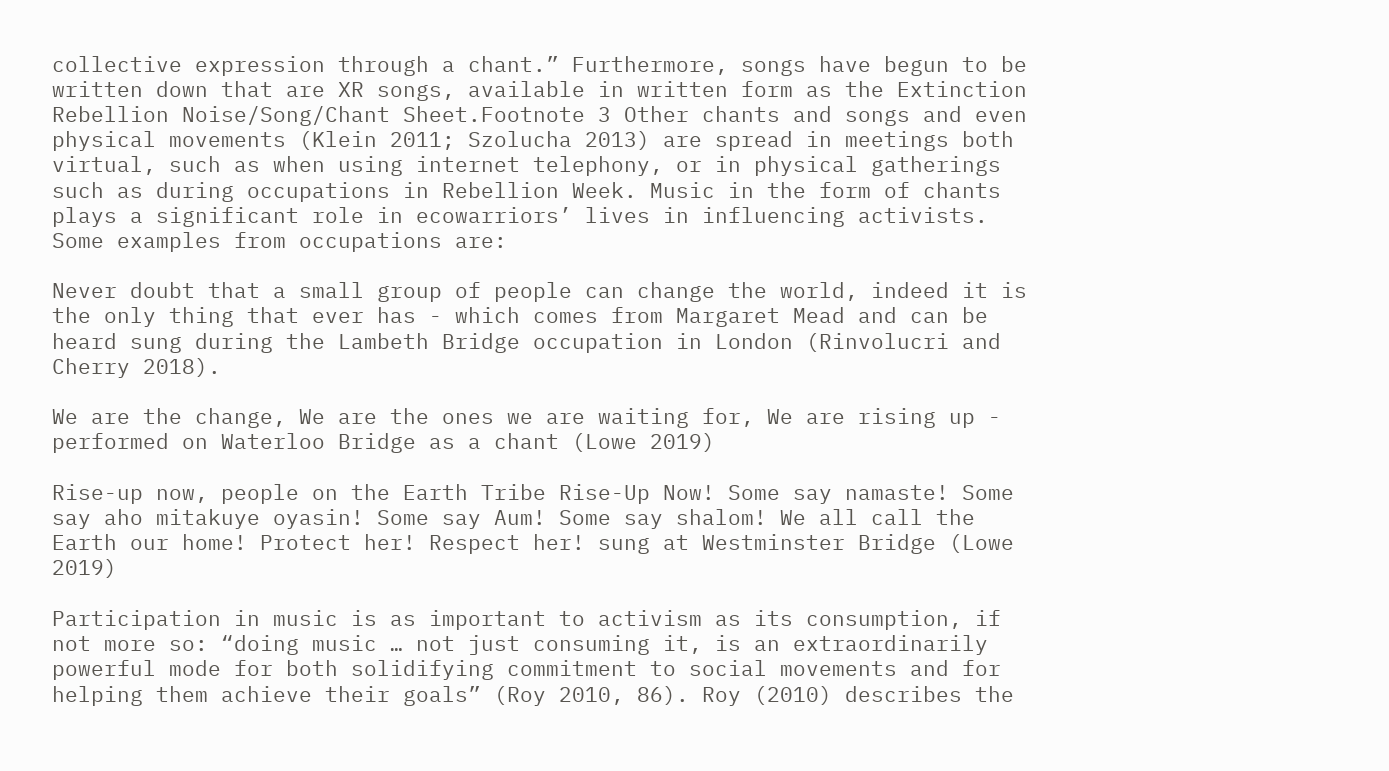collective expression through a chant.” Furthermore, songs have begun to be written down that are XR songs, available in written form as the Extinction Rebellion Noise/Song/Chant Sheet.Footnote 3 Other chants and songs and even physical movements (Klein 2011; Szolucha 2013) are spread in meetings both virtual, such as when using internet telephony, or in physical gatherings such as during occupations in Rebellion Week. Music in the form of chants plays a significant role in ecowarriors’ lives in influencing activists. Some examples from occupations are:

Never doubt that a small group of people can change the world, indeed it is the only thing that ever has - which comes from Margaret Mead and can be heard sung during the Lambeth Bridge occupation in London (Rinvolucri and Cherry 2018).

We are the change, We are the ones we are waiting for, We are rising up - performed on Waterloo Bridge as a chant (Lowe 2019)

Rise-up now, people on the Earth Tribe Rise-Up Now! Some say namaste! Some say aho mitakuye oyasin! Some say Aum! Some say shalom! We all call the Earth our home! Protect her! Respect her! sung at Westminster Bridge (Lowe 2019)

Participation in music is as important to activism as its consumption, if not more so: “doing music … not just consuming it, is an extraordinarily powerful mode for both solidifying commitment to social movements and for helping them achieve their goals” (Roy 2010, 86). Roy (2010) describes the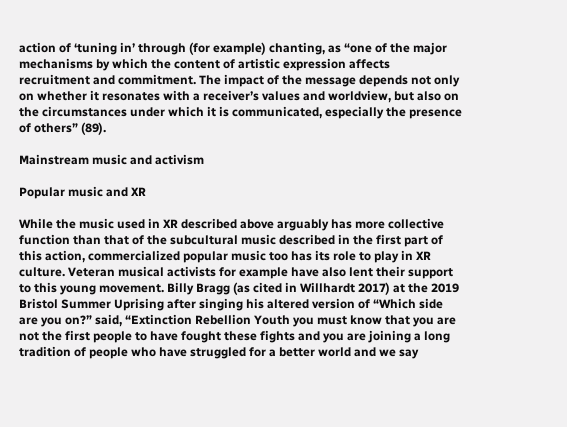action of ‘tuning in’ through (for example) chanting, as “one of the major mechanisms by which the content of artistic expression affects recruitment and commitment. The impact of the message depends not only on whether it resonates with a receiver’s values and worldview, but also on the circumstances under which it is communicated, especially the presence of others” (89).

Mainstream music and activism

Popular music and XR

While the music used in XR described above arguably has more collective function than that of the subcultural music described in the first part of this action, commercialized popular music too has its role to play in XR culture. Veteran musical activists for example have also lent their support to this young movement. Billy Bragg (as cited in Willhardt 2017) at the 2019 Bristol Summer Uprising after singing his altered version of “Which side are you on?” said, “Extinction Rebellion Youth you must know that you are not the first people to have fought these fights and you are joining a long tradition of people who have struggled for a better world and we say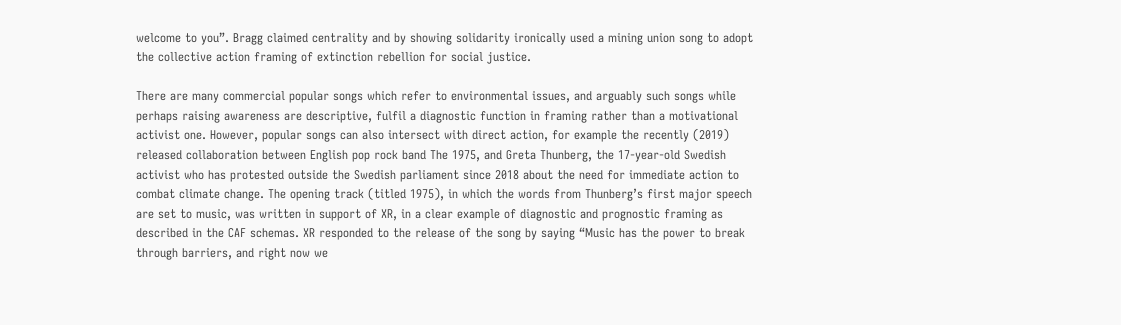welcome to you”. Bragg claimed centrality and by showing solidarity ironically used a mining union song to adopt the collective action framing of extinction rebellion for social justice.

There are many commercial popular songs which refer to environmental issues, and arguably such songs while perhaps raising awareness are descriptive, fulfil a diagnostic function in framing rather than a motivational activist one. However, popular songs can also intersect with direct action, for example the recently (2019) released collaboration between English pop rock band The 1975, and Greta Thunberg, the 17-year-old Swedish activist who has protested outside the Swedish parliament since 2018 about the need for immediate action to combat climate change. The opening track (titled 1975), in which the words from Thunberg’s first major speech are set to music, was written in support of XR, in a clear example of diagnostic and prognostic framing as described in the CAF schemas. XR responded to the release of the song by saying “Music has the power to break through barriers, and right now we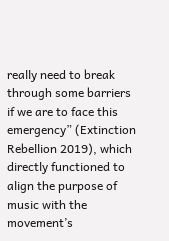really need to break through some barriers if we are to face this emergency” (Extinction Rebellion 2019), which directly functioned to align the purpose of music with the movement’s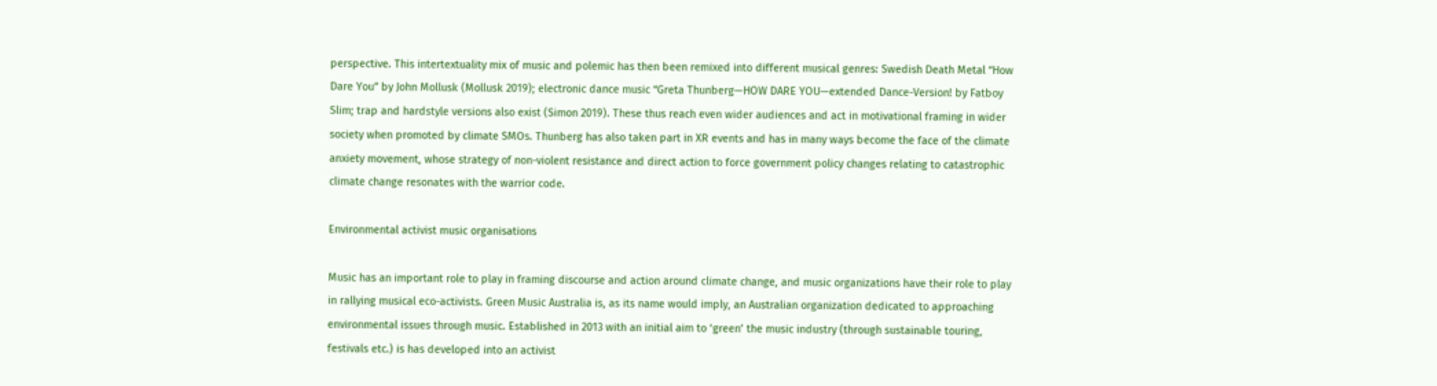perspective. This intertextuality mix of music and polemic has then been remixed into different musical genres: Swedish Death Metal “How Dare You” by John Mollusk (Mollusk 2019); electronic dance music “Greta Thunberg—HOW DARE YOU—extended Dance-Version! by Fatboy Slim; trap and hardstyle versions also exist (Simon 2019). These thus reach even wider audiences and act in motivational framing in wider society when promoted by climate SMOs. Thunberg has also taken part in XR events and has in many ways become the face of the climate anxiety movement, whose strategy of non-violent resistance and direct action to force government policy changes relating to catastrophic climate change resonates with the warrior code.

Environmental activist music organisations

Music has an important role to play in framing discourse and action around climate change, and music organizations have their role to play in rallying musical eco-activists. Green Music Australia is, as its name would imply, an Australian organization dedicated to approaching environmental issues through music. Established in 2013 with an initial aim to ‘green’ the music industry (through sustainable touring, festivals etc.) is has developed into an activist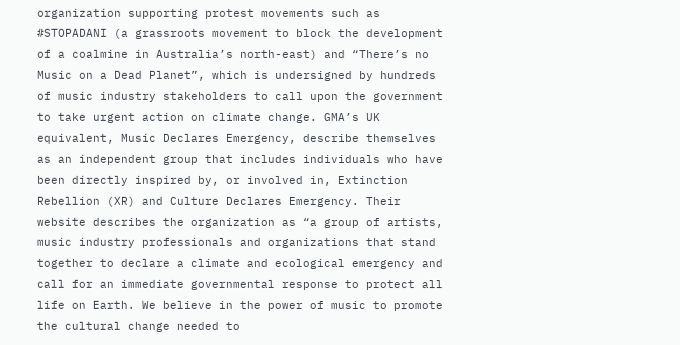organization supporting protest movements such as #STOPADANI (a grassroots movement to block the development of a coalmine in Australia’s north-east) and “There’s no Music on a Dead Planet”, which is undersigned by hundreds of music industry stakeholders to call upon the government to take urgent action on climate change. GMA’s UK equivalent, Music Declares Emergency, describe themselves as an independent group that includes individuals who have been directly inspired by, or involved in, Extinction Rebellion (XR) and Culture Declares Emergency. Their website describes the organization as “a group of artists, music industry professionals and organizations that stand together to declare a climate and ecological emergency and call for an immediate governmental response to protect all life on Earth. We believe in the power of music to promote the cultural change needed to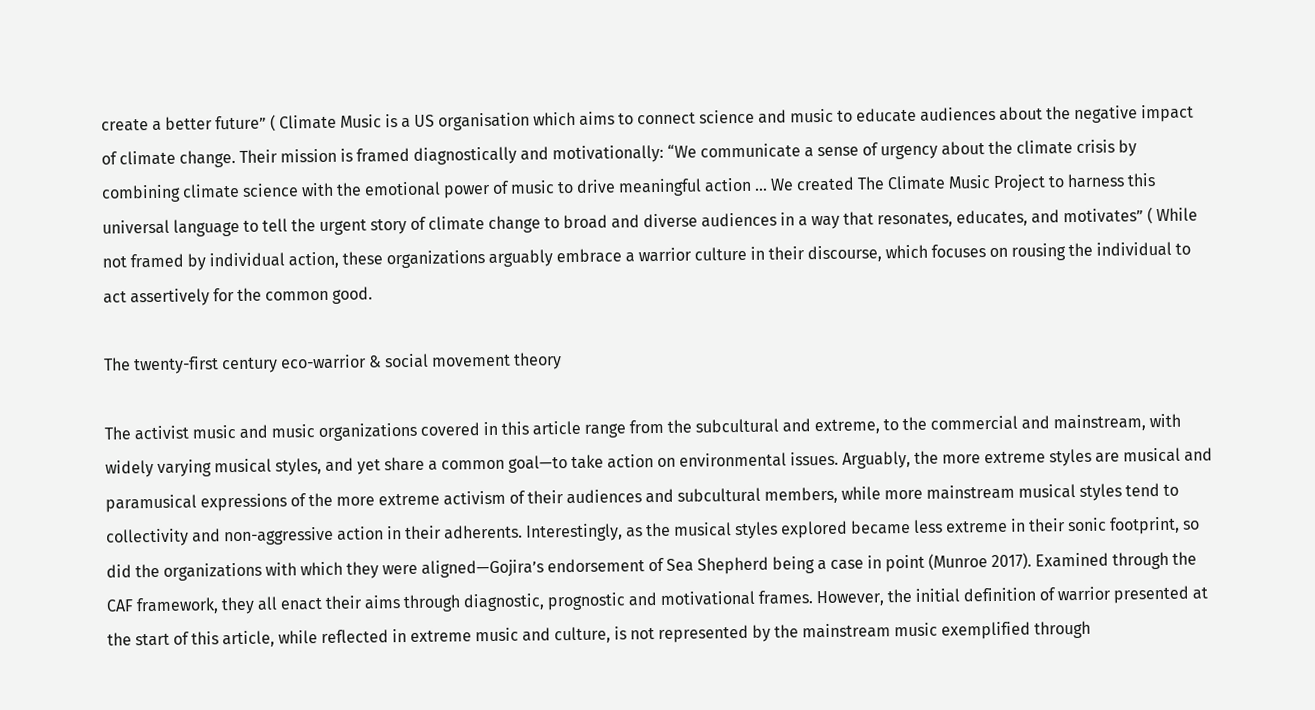create a better future” ( Climate Music is a US organisation which aims to connect science and music to educate audiences about the negative impact of climate change. Their mission is framed diagnostically and motivationally: “We communicate a sense of urgency about the climate crisis by combining climate science with the emotional power of music to drive meaningful action … We created The Climate Music Project to harness this universal language to tell the urgent story of climate change to broad and diverse audiences in a way that resonates, educates, and motivates” ( While not framed by individual action, these organizations arguably embrace a warrior culture in their discourse, which focuses on rousing the individual to act assertively for the common good.

The twenty-first century eco-warrior & social movement theory

The activist music and music organizations covered in this article range from the subcultural and extreme, to the commercial and mainstream, with widely varying musical styles, and yet share a common goal—to take action on environmental issues. Arguably, the more extreme styles are musical and paramusical expressions of the more extreme activism of their audiences and subcultural members, while more mainstream musical styles tend to collectivity and non-aggressive action in their adherents. Interestingly, as the musical styles explored became less extreme in their sonic footprint, so did the organizations with which they were aligned—Gojira’s endorsement of Sea Shepherd being a case in point (Munroe 2017). Examined through the CAF framework, they all enact their aims through diagnostic, prognostic and motivational frames. However, the initial definition of warrior presented at the start of this article, while reflected in extreme music and culture, is not represented by the mainstream music exemplified through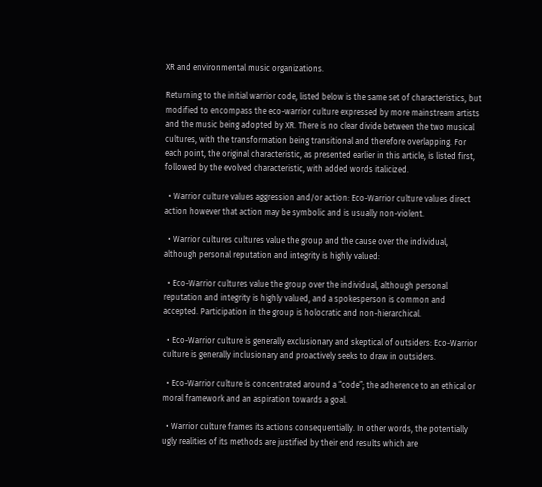XR and environmental music organizations.

Returning to the initial warrior code, listed below is the same set of characteristics, but modified to encompass the eco-warrior culture expressed by more mainstream artists and the music being adopted by XR. There is no clear divide between the two musical cultures, with the transformation being transitional and therefore overlapping. For each point, the original characteristic, as presented earlier in this article, is listed first, followed by the evolved characteristic, with added words italicized.

  • Warrior culture values aggression and/or action: Eco-Warrior culture values direct action however that action may be symbolic and is usually non-violent.

  • Warrior cultures cultures value the group and the cause over the individual, although personal reputation and integrity is highly valued:

  • Eco-Warrior cultures value the group over the individual, although personal reputation and integrity is highly valued, and a spokesperson is common and accepted. Participation in the group is holocratic and non-hierarchical.

  • Eco-Warrior culture is generally exclusionary and skeptical of outsiders: Eco-Warrior culture is generally inclusionary and proactively seeks to draw in outsiders.

  • Eco-Warrior culture is concentrated around a “code”; the adherence to an ethical or moral framework and an aspiration towards a goal.

  • Warrior culture frames its actions consequentially. In other words, the potentially ugly realities of its methods are justified by their end results which are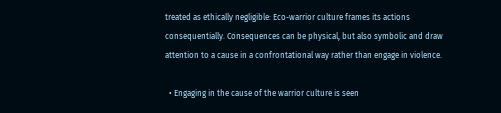treated as ethically negligible: Eco-warrior culture frames its actions consequentially. Consequences can be physical, but also symbolic and draw attention to a cause in a confrontational way rather than engage in violence.

  • Engaging in the cause of the warrior culture is seen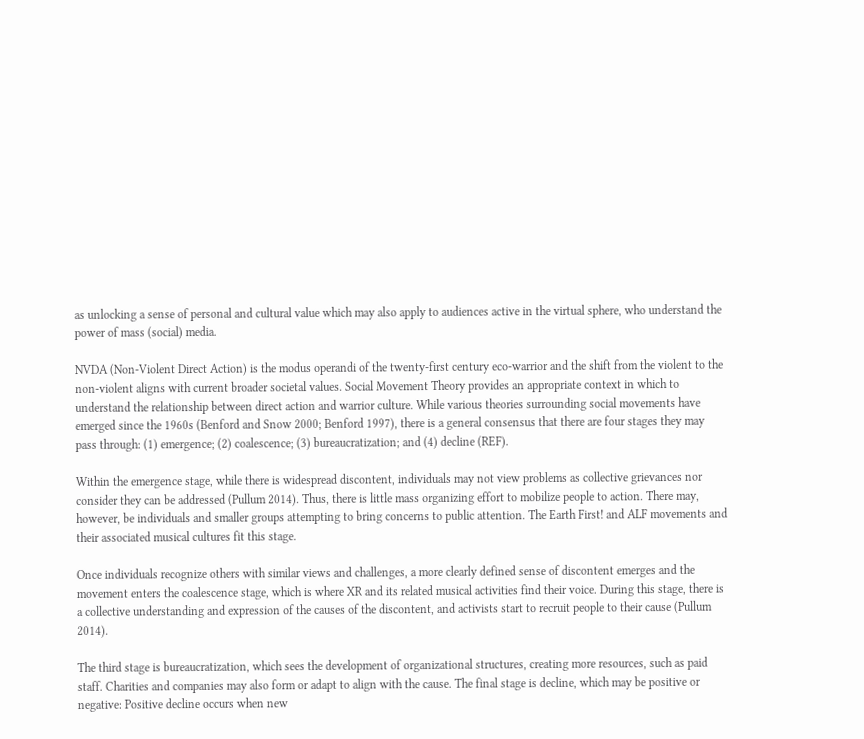as unlocking a sense of personal and cultural value which may also apply to audiences active in the virtual sphere, who understand the power of mass (social) media.

NVDA (Non-Violent Direct Action) is the modus operandi of the twenty-first century eco-warrior and the shift from the violent to the non-violent aligns with current broader societal values. Social Movement Theory provides an appropriate context in which to understand the relationship between direct action and warrior culture. While various theories surrounding social movements have emerged since the 1960s (Benford and Snow 2000; Benford 1997), there is a general consensus that there are four stages they may pass through: (1) emergence; (2) coalescence; (3) bureaucratization; and (4) decline (REF).

Within the emergence stage, while there is widespread discontent, individuals may not view problems as collective grievances nor consider they can be addressed (Pullum 2014). Thus, there is little mass organizing effort to mobilize people to action. There may, however, be individuals and smaller groups attempting to bring concerns to public attention. The Earth First! and ALF movements and their associated musical cultures fit this stage.

Once individuals recognize others with similar views and challenges, a more clearly defined sense of discontent emerges and the movement enters the coalescence stage, which is where XR and its related musical activities find their voice. During this stage, there is a collective understanding and expression of the causes of the discontent, and activists start to recruit people to their cause (Pullum 2014).

The third stage is bureaucratization, which sees the development of organizational structures, creating more resources, such as paid staff. Charities and companies may also form or adapt to align with the cause. The final stage is decline, which may be positive or negative: Positive decline occurs when new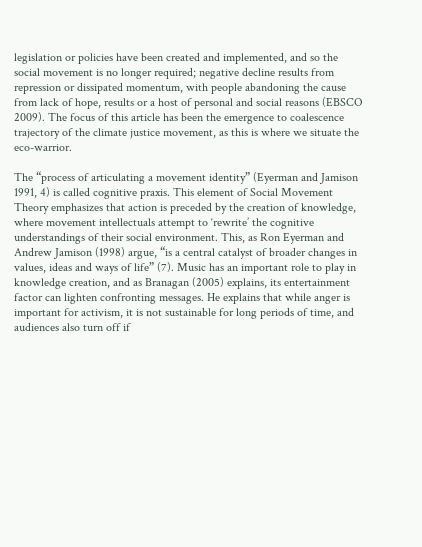legislation or policies have been created and implemented, and so the social movement is no longer required; negative decline results from repression or dissipated momentum, with people abandoning the cause from lack of hope, results or a host of personal and social reasons (EBSCO 2009). The focus of this article has been the emergence to coalescence trajectory of the climate justice movement, as this is where we situate the eco-warrior.

The “process of articulating a movement identity” (Eyerman and Jamison 1991, 4) is called cognitive praxis. This element of Social Movement Theory emphasizes that action is preceded by the creation of knowledge, where movement intellectuals attempt to ‘rewrite’ the cognitive understandings of their social environment. This, as Ron Eyerman and Andrew Jamison (1998) argue, “is a central catalyst of broader changes in values, ideas and ways of life” (7). Music has an important role to play in knowledge creation, and as Branagan (2005) explains, its entertainment factor can lighten confronting messages. He explains that while anger is important for activism, it is not sustainable for long periods of time, and audiences also turn off if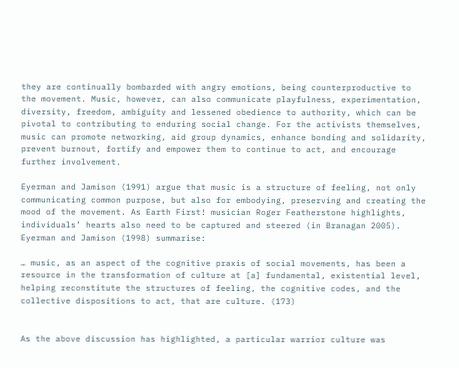they are continually bombarded with angry emotions, being counterproductive to the movement. Music, however, can also communicate playfulness, experimentation, diversity, freedom, ambiguity and lessened obedience to authority, which can be pivotal to contributing to enduring social change. For the activists themselves, music can promote networking, aid group dynamics, enhance bonding and solidarity, prevent burnout, fortify and empower them to continue to act, and encourage further involvement.

Eyerman and Jamison (1991) argue that music is a structure of feeling, not only communicating common purpose, but also for embodying, preserving and creating the mood of the movement. As Earth First! musician Roger Featherstone highlights, individuals’ hearts also need to be captured and steered (in Branagan 2005). Eyerman and Jamison (1998) summarise:

… music, as an aspect of the cognitive praxis of social movements, has been a resource in the transformation of culture at [a] fundamental, existential level, helping reconstitute the structures of feeling, the cognitive codes, and the collective dispositions to act, that are culture. (173)


As the above discussion has highlighted, a particular warrior culture was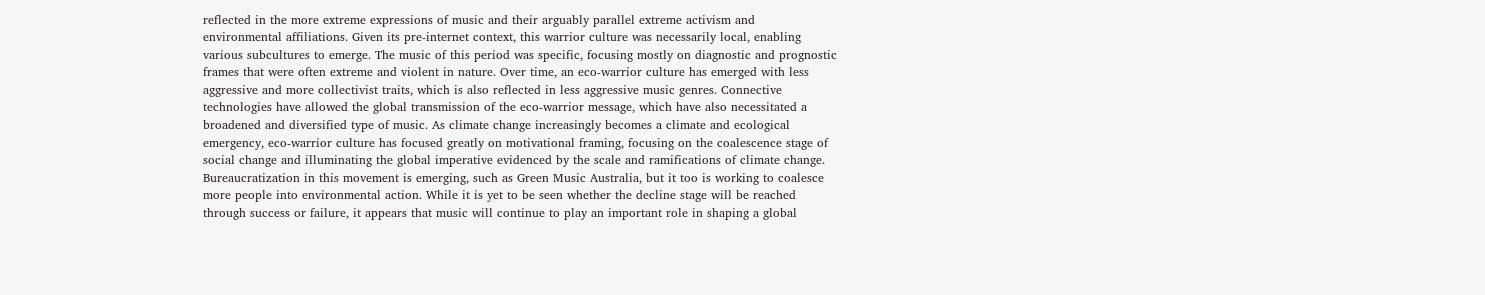reflected in the more extreme expressions of music and their arguably parallel extreme activism and environmental affiliations. Given its pre-internet context, this warrior culture was necessarily local, enabling various subcultures to emerge. The music of this period was specific, focusing mostly on diagnostic and prognostic frames that were often extreme and violent in nature. Over time, an eco-warrior culture has emerged with less aggressive and more collectivist traits, which is also reflected in less aggressive music genres. Connective technologies have allowed the global transmission of the eco-warrior message, which have also necessitated a broadened and diversified type of music. As climate change increasingly becomes a climate and ecological emergency, eco-warrior culture has focused greatly on motivational framing, focusing on the coalescence stage of social change and illuminating the global imperative evidenced by the scale and ramifications of climate change. Bureaucratization in this movement is emerging, such as Green Music Australia, but it too is working to coalesce more people into environmental action. While it is yet to be seen whether the decline stage will be reached through success or failure, it appears that music will continue to play an important role in shaping a global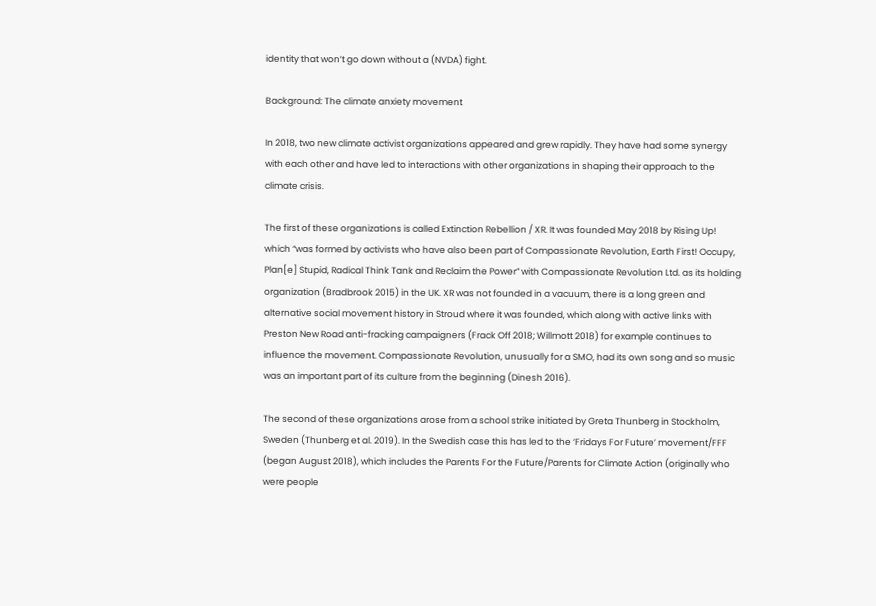identity that won’t go down without a (NVDA) fight.

Background: The climate anxiety movement

In 2018, two new climate activist organizations appeared and grew rapidly. They have had some synergy with each other and have led to interactions with other organizations in shaping their approach to the climate crisis.

The first of these organizations is called Extinction Rebellion / XR. It was founded May 2018 by Rising Up! which “was formed by activists who have also been part of Compassionate Revolution, Earth First! Occupy, Plan[e] Stupid, Radical Think Tank and Reclaim the Power” with Compassionate Revolution Ltd. as its holding organization (Bradbrook 2015) in the UK. XR was not founded in a vacuum, there is a long green and alternative social movement history in Stroud where it was founded, which along with active links with Preston New Road anti-fracking campaigners (Frack Off 2018; Willmott 2018) for example continues to influence the movement. Compassionate Revolution, unusually for a SMO, had its own song and so music was an important part of its culture from the beginning (Dinesh 2016).

The second of these organizations arose from a school strike initiated by Greta Thunberg in Stockholm, Sweden (Thunberg et al. 2019). In the Swedish case this has led to the ‘Fridays For Future’ movement/FFF (began August 2018), which includes the Parents For the Future/Parents for Climate Action (originally who were people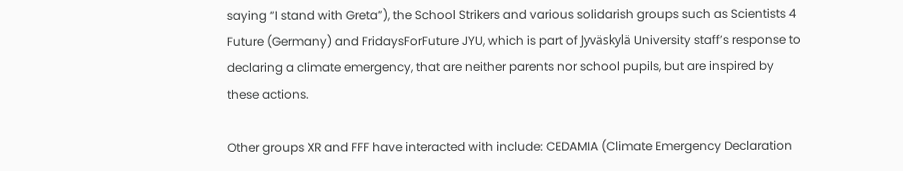saying “I stand with Greta”), the School Strikers and various solidarish groups such as Scientists 4 Future (Germany) and FridaysForFuture JYU, which is part of Jyväskylä University staff’s response to declaring a climate emergency, that are neither parents nor school pupils, but are inspired by these actions.

Other groups XR and FFF have interacted with include: CEDAMIA (Climate Emergency Declaration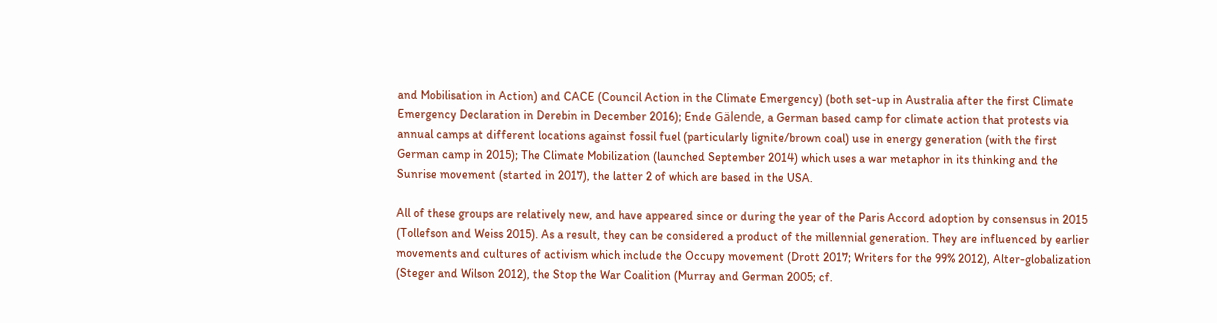and Mobilisation in Action) and CACE (Council Action in the Climate Emergency) (both set-up in Australia after the first Climate Emergency Declaration in Derebin in December 2016); Ende Gälende, a German based camp for climate action that protests via annual camps at different locations against fossil fuel (particularly lignite/brown coal) use in energy generation (with the first German camp in 2015); The Climate Mobilization (launched September 2014) which uses a war metaphor in its thinking and the Sunrise movement (started in 2017), the latter 2 of which are based in the USA.

All of these groups are relatively new, and have appeared since or during the year of the Paris Accord adoption by consensus in 2015 (Tollefson and Weiss 2015). As a result, they can be considered a product of the millennial generation. They are influenced by earlier movements and cultures of activism which include the Occupy movement (Drott 2017; Writers for the 99% 2012), Alter-globalization (Steger and Wilson 2012), the Stop the War Coalition (Murray and German 2005; cf.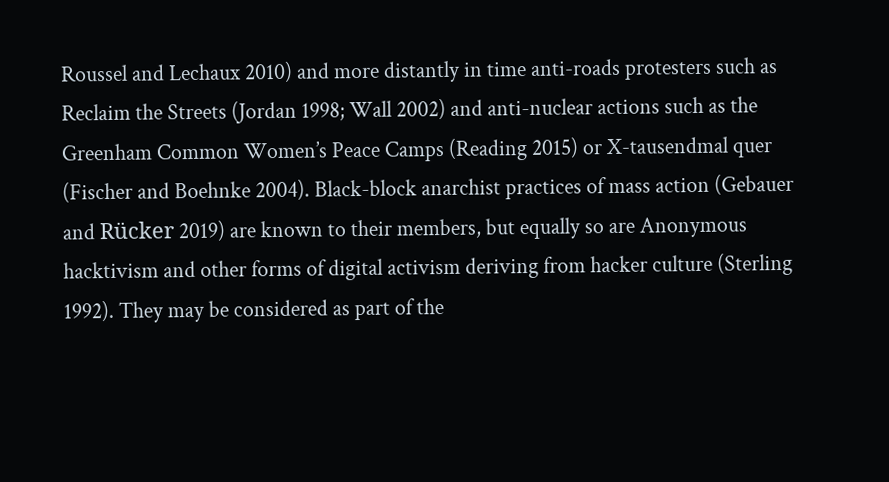Roussel and Lechaux 2010) and more distantly in time anti-roads protesters such as Reclaim the Streets (Jordan 1998; Wall 2002) and anti-nuclear actions such as the Greenham Common Women’s Peace Camps (Reading 2015) or X-tausendmal quer (Fischer and Boehnke 2004). Black-block anarchist practices of mass action (Gebauer and Rücker 2019) are known to their members, but equally so are Anonymous hacktivism and other forms of digital activism deriving from hacker culture (Sterling 1992). They may be considered as part of the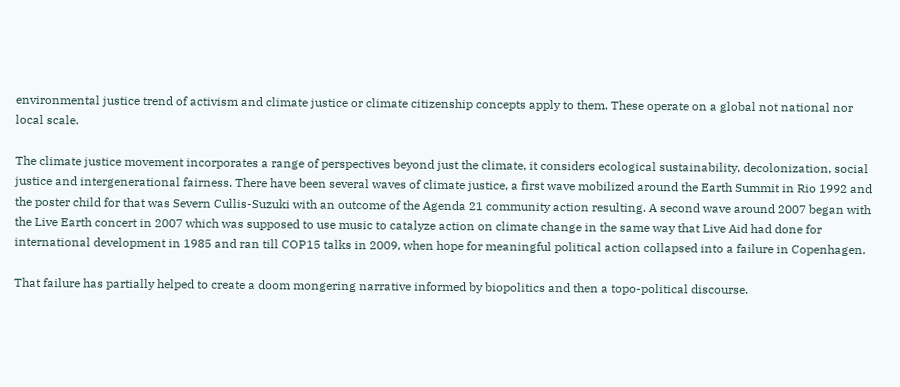environmental justice trend of activism and climate justice or climate citizenship concepts apply to them. These operate on a global not national nor local scale.

The climate justice movement incorporates a range of perspectives beyond just the climate, it considers ecological sustainability, decolonization, social justice and intergenerational fairness. There have been several waves of climate justice, a first wave mobilized around the Earth Summit in Rio 1992 and the poster child for that was Severn Cullis-Suzuki with an outcome of the Agenda 21 community action resulting. A second wave around 2007 began with the Live Earth concert in 2007 which was supposed to use music to catalyze action on climate change in the same way that Live Aid had done for international development in 1985 and ran till COP15 talks in 2009, when hope for meaningful political action collapsed into a failure in Copenhagen.

That failure has partially helped to create a doom mongering narrative informed by biopolitics and then a topo-political discourse.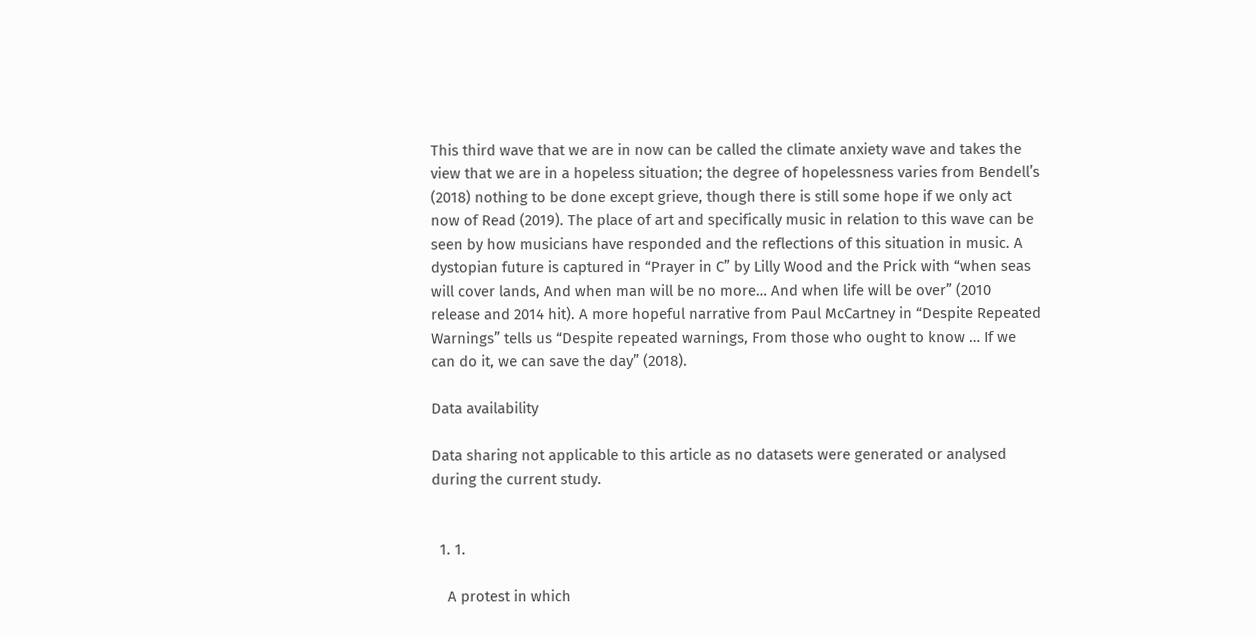This third wave that we are in now can be called the climate anxiety wave and takes the view that we are in a hopeless situation; the degree of hopelessness varies from Bendell’s (2018) nothing to be done except grieve, though there is still some hope if we only act now of Read (2019). The place of art and specifically music in relation to this wave can be seen by how musicians have responded and the reflections of this situation in music. A dystopian future is captured in “Prayer in C” by Lilly Wood and the Prick with “when seas will cover lands, And when man will be no more… And when life will be over” (2010 release and 2014 hit). A more hopeful narrative from Paul McCartney in “Despite Repeated Warnings” tells us “Despite repeated warnings, From those who ought to know … If we can do it, we can save the day” (2018).

Data availability

Data sharing not applicable to this article as no datasets were generated or analysed during the current study.


  1. 1.

    A protest in which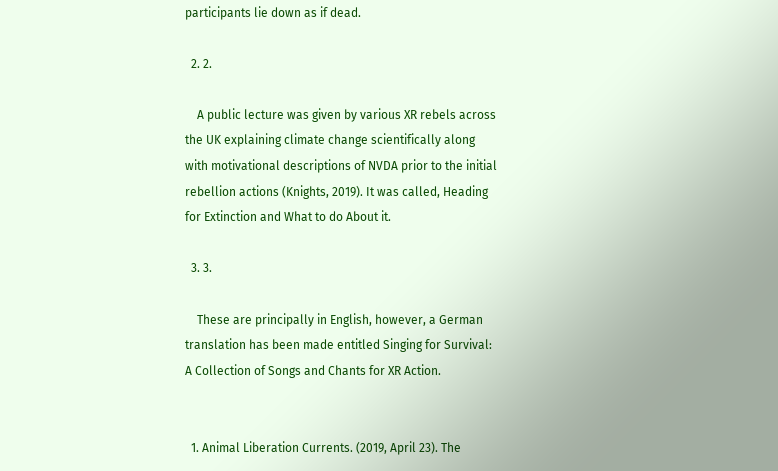participants lie down as if dead.

  2. 2.

    A public lecture was given by various XR rebels across the UK explaining climate change scientifically along with motivational descriptions of NVDA prior to the initial rebellion actions (Knights, 2019). It was called, Heading for Extinction and What to do About it.

  3. 3.

    These are principally in English, however, a German translation has been made entitled Singing for Survival: A Collection of Songs and Chants for XR Action.


  1. Animal Liberation Currents. (2019, April 23). The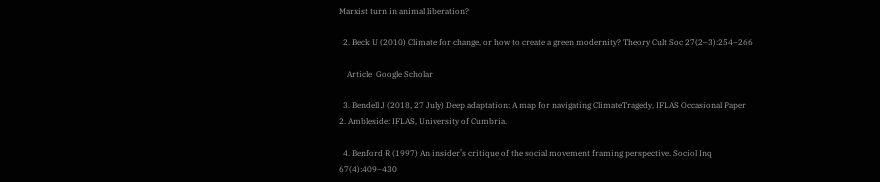Marxist turn in animal liberation?

  2. Beck U (2010) Climate for change, or how to create a green modernity? Theory Cult Soc 27(2–3):254–266

    Article  Google Scholar

  3. Bendell J (2018, 27 July) Deep adaptation: A map for navigating ClimateTragedy, IFLAS Occasional Paper 2. Ambleside: IFLAS, University of Cumbria.

  4. Benford R (1997) An insider’s critique of the social movement framing perspective. Sociol Inq 67(4):409–430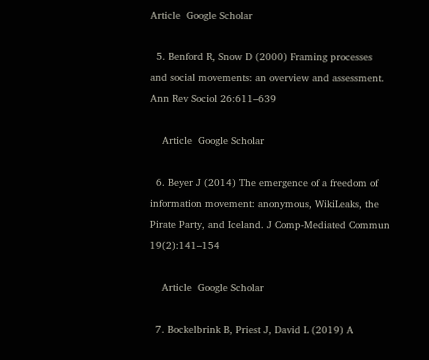Article  Google Scholar

  5. Benford R, Snow D (2000) Framing processes and social movements: an overview and assessment. Ann Rev Sociol 26:611–639

    Article  Google Scholar

  6. Beyer J (2014) The emergence of a freedom of information movement: anonymous, WikiLeaks, the Pirate Party, and Iceland. J Comp-Mediated Commun 19(2):141–154

    Article  Google Scholar

  7. Bockelbrink B, Priest J, David L (2019) A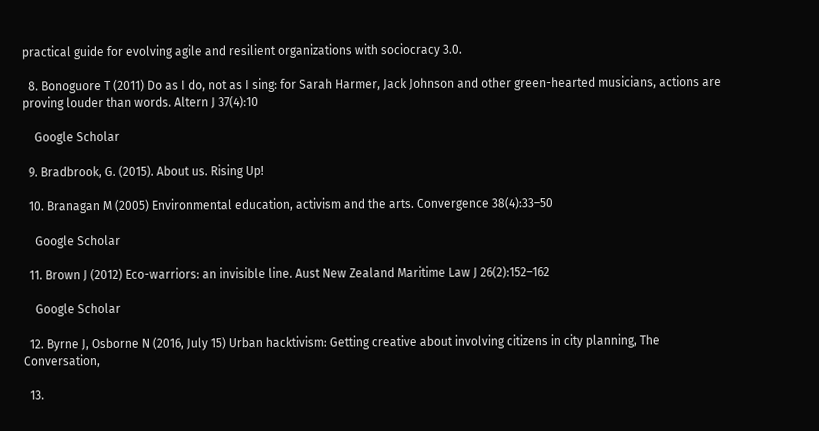practical guide for evolving agile and resilient organizations with sociocracy 3.0.

  8. Bonoguore T (2011) Do as I do, not as I sing: for Sarah Harmer, Jack Johnson and other green-hearted musicians, actions are proving louder than words. Altern J 37(4):10

    Google Scholar

  9. Bradbrook, G. (2015). About us. Rising Up!

  10. Branagan M (2005) Environmental education, activism and the arts. Convergence 38(4):33–50

    Google Scholar

  11. Brown J (2012) Eco-warriors: an invisible line. Aust New Zealand Maritime Law J 26(2):152–162

    Google Scholar

  12. Byrne J, Osborne N (2016, July 15) Urban hacktivism: Getting creative about involving citizens in city planning, The Conversation,

  13.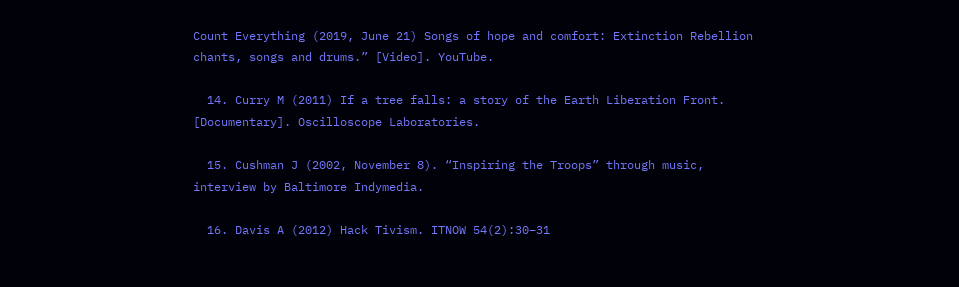Count Everything (2019, June 21) Songs of hope and comfort: Extinction Rebellion chants, songs and drums.” [Video]. YouTube.

  14. Curry M (2011) If a tree falls: a story of the Earth Liberation Front. [Documentary]. Oscilloscope Laboratories.

  15. Cushman J (2002, November 8). “Inspiring the Troops” through music, interview by Baltimore Indymedia.

  16. Davis A (2012) Hack Tivism. ITNOW 54(2):30–31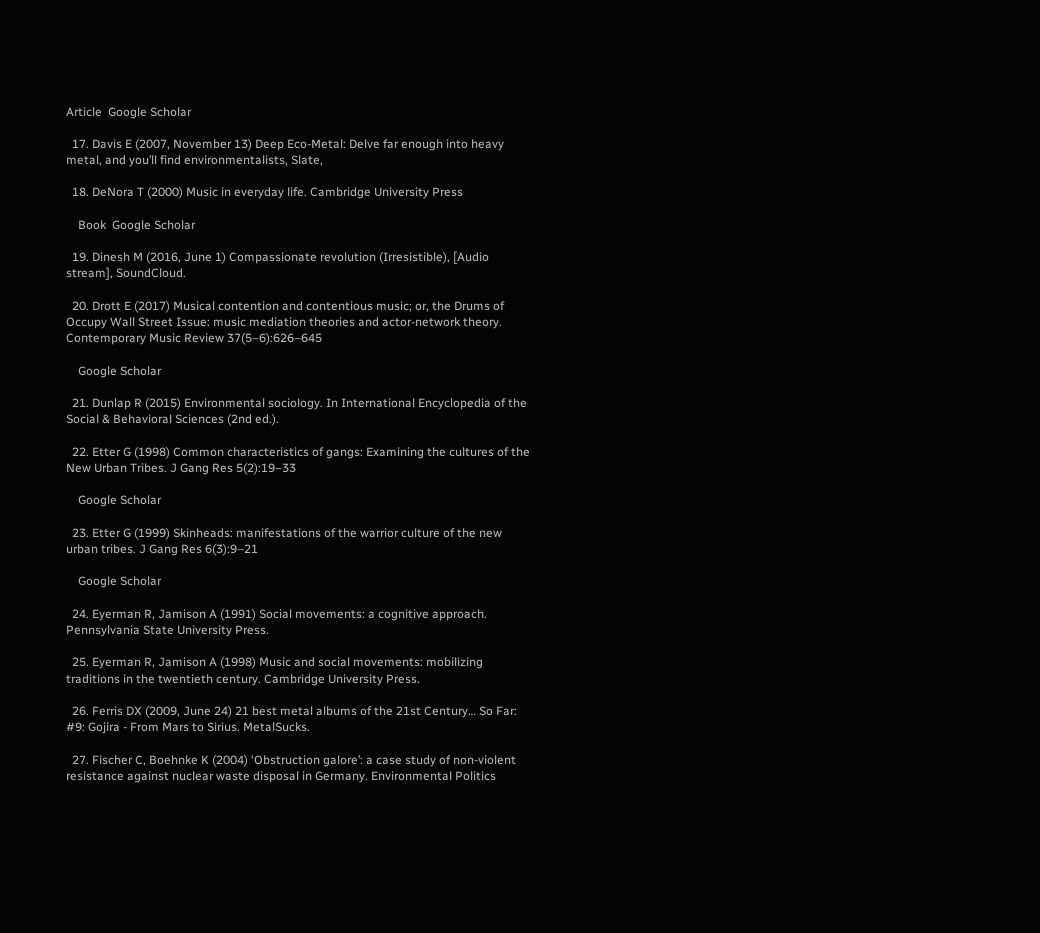Article  Google Scholar

  17. Davis E (2007, November 13) Deep Eco-Metal: Delve far enough into heavy metal, and you’ll find environmentalists, Slate,

  18. DeNora T (2000) Music in everyday life. Cambridge University Press

    Book  Google Scholar

  19. Dinesh M (2016, June 1) Compassionate revolution (Irresistible), [Audio stream], SoundCloud.

  20. Drott E (2017) Musical contention and contentious music; or, the Drums of Occupy Wall Street Issue: music mediation theories and actor-network theory. Contemporary Music Review 37(5–6):626–645

    Google Scholar

  21. Dunlap R (2015) Environmental sociology. In International Encyclopedia of the Social & Behavioral Sciences (2nd ed.).

  22. Etter G (1998) Common characteristics of gangs: Examining the cultures of the New Urban Tribes. J Gang Res 5(2):19–33

    Google Scholar

  23. Etter G (1999) Skinheads: manifestations of the warrior culture of the new urban tribes. J Gang Res 6(3):9–21

    Google Scholar

  24. Eyerman R, Jamison A (1991) Social movements: a cognitive approach. Pennsylvania State University Press.

  25. Eyerman R, Jamison A (1998) Music and social movements: mobilizing traditions in the twentieth century. Cambridge University Press.

  26. Ferris DX (2009, June 24) 21 best metal albums of the 21st Century… So Far: #9: Gojira - From Mars to Sirius. MetalSucks.

  27. Fischer C, Boehnke K (2004) ‘Obstruction galore’: a case study of non-violent resistance against nuclear waste disposal in Germany. Environmental Politics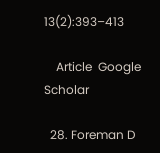13(2):393–413

    Article  Google Scholar

  28. Foreman D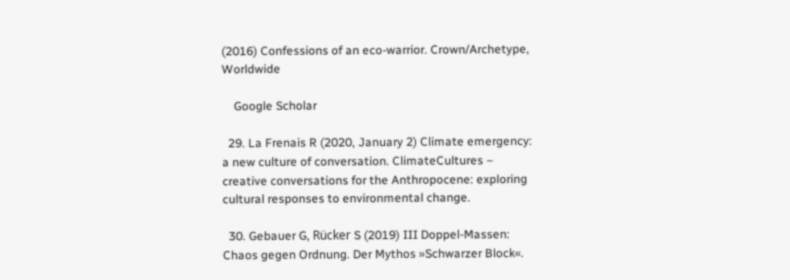(2016) Confessions of an eco-warrior. Crown/Archetype, Worldwide

    Google Scholar

  29. La Frenais R (2020, January 2) Climate emergency: a new culture of conversation. ClimateCultures – creative conversations for the Anthropocene: exploring cultural responses to environmental change.

  30. Gebauer G, Rücker S (2019) III Doppel-Massen: Chaos gegen Ordnung. Der Mythos »Schwarzer Block«.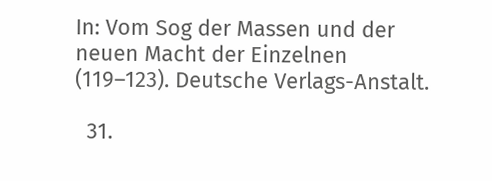In: Vom Sog der Massen und der neuen Macht der Einzelnen (119–123). Deutsche Verlags-Anstalt.

  31.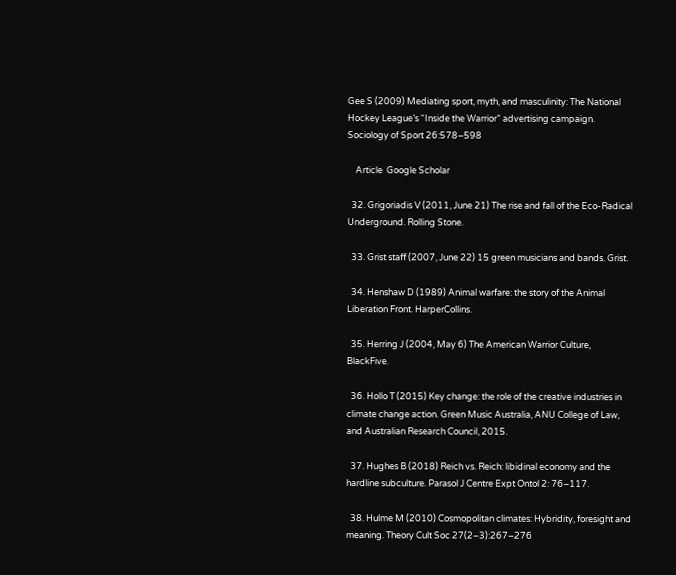Gee S (2009) Mediating sport, myth, and masculinity: The National Hockey League’s “Inside the Warrior” advertising campaign. Sociology of Sport 26:578–598

    Article  Google Scholar

  32. Grigoriadis V (2011, June 21) The rise and fall of the Eco-Radical Underground. Rolling Stone.

  33. Grist staff (2007, June 22) 15 green musicians and bands. Grist.

  34. Henshaw D (1989) Animal warfare: the story of the Animal Liberation Front. HarperCollins.

  35. Herring J (2004, May 6) The American Warrior Culture, BlackFive.

  36. Hollo T (2015) Key change: the role of the creative industries in climate change action. Green Music Australia, ANU College of Law, and Australian Research Council, 2015.

  37. Hughes B (2018) Reich vs. Reich: libidinal economy and the hardline subculture. Parasol J Centre Expt Ontol 2: 76–117.

  38. Hulme M (2010) Cosmopolitan climates: Hybridity, foresight and meaning. Theory Cult Soc 27(2–3):267–276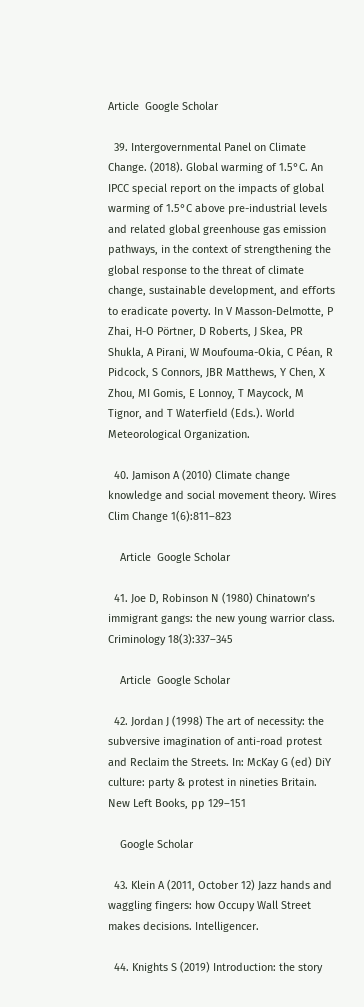Article  Google Scholar

  39. Intergovernmental Panel on Climate Change. (2018). Global warming of 1.5°C. An IPCC special report on the impacts of global warming of 1.5°C above pre-industrial levels and related global greenhouse gas emission pathways, in the context of strengthening the global response to the threat of climate change, sustainable development, and efforts to eradicate poverty. In V Masson-Delmotte, P Zhai, H-O Pörtner, D Roberts, J Skea, PR Shukla, A Pirani, W Moufouma-Okia, C Péan, R Pidcock, S Connors, JBR Matthews, Y Chen, X Zhou, MI Gomis, E Lonnoy, T Maycock, M Tignor, and T Waterfield (Eds.). World Meteorological Organization.

  40. Jamison A (2010) Climate change knowledge and social movement theory. Wires Clim Change 1(6):811–823

    Article  Google Scholar

  41. Joe D, Robinson N (1980) Chinatown’s immigrant gangs: the new young warrior class. Criminology 18(3):337–345

    Article  Google Scholar

  42. Jordan J (1998) The art of necessity: the subversive imagination of anti-road protest and Reclaim the Streets. In: McKay G (ed) DiY culture: party & protest in nineties Britain. New Left Books, pp 129–151

    Google Scholar

  43. Klein A (2011, October 12) Jazz hands and waggling fingers: how Occupy Wall Street makes decisions. Intelligencer.

  44. Knights S (2019) Introduction: the story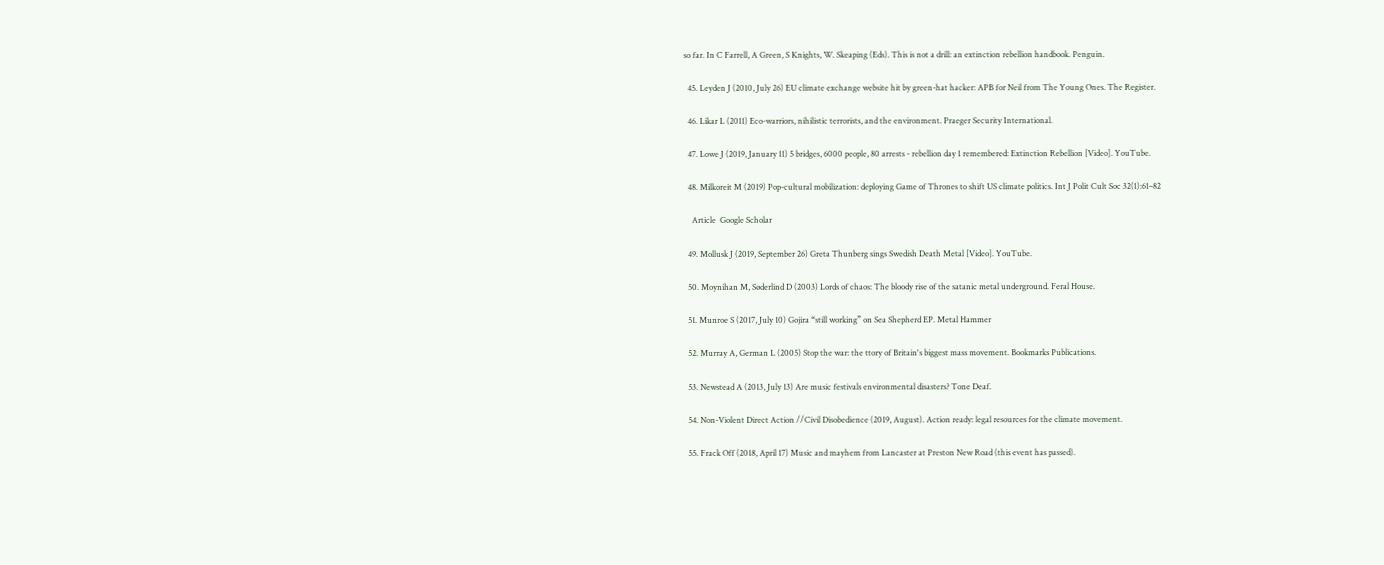so far. In C Farrell, A Green, S Knights, W. Skeaping (Eds). This is not a drill: an extinction rebellion handbook. Penguin.

  45. Leyden J (2010, July 26) EU climate exchange website hit by green-hat hacker: APB for Neil from The Young Ones. The Register.

  46. Likar L (2011) Eco-warriors, nihilistic terrorists, and the environment. Praeger Security International.

  47. Lowe J (2019, January 11) 5 bridges, 6000 people, 80 arrests - rebellion day 1 remembered: Extinction Rebellion [Video]. YouTube.

  48. Milkoreit M (2019) Pop-cultural mobilization: deploying Game of Thrones to shift US climate politics. Int J Polit Cult Soc 32(1):61–82

    Article  Google Scholar

  49. Mollusk J (2019, September 26) Greta Thunberg sings Swedish Death Metal [Video]. YouTube.

  50. Moynihan M, Søderlind D (2003) Lords of chaos: The bloody rise of the satanic metal underground. Feral House.

  51. Munroe S (2017, July 10) Gojira “still working” on Sea Shepherd EP. Metal Hammer

  52. Murray A, German L (2005) Stop the war: the ttory of Britain's biggest mass movement. Bookmarks Publications.

  53. Newstead A (2013, July 13) Are music festivals environmental disasters? Tone Deaf.

  54. Non-Violent Direct Action //Civil Disobedience (2019, August). Action ready: legal resources for the climate movement.

  55. Frack Off (2018, April 17) Music and mayhem from Lancaster at Preston New Road (this event has passed).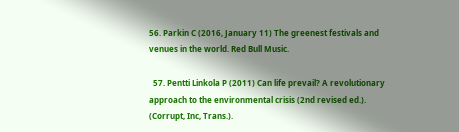56. Parkin C (2016, January 11) The greenest festivals and venues in the world. Red Bull Music.

  57. Pentti Linkola P (2011) Can life prevail? A revolutionary approach to the environmental crisis (2nd revised ed.). (Corrupt, Inc, Trans.).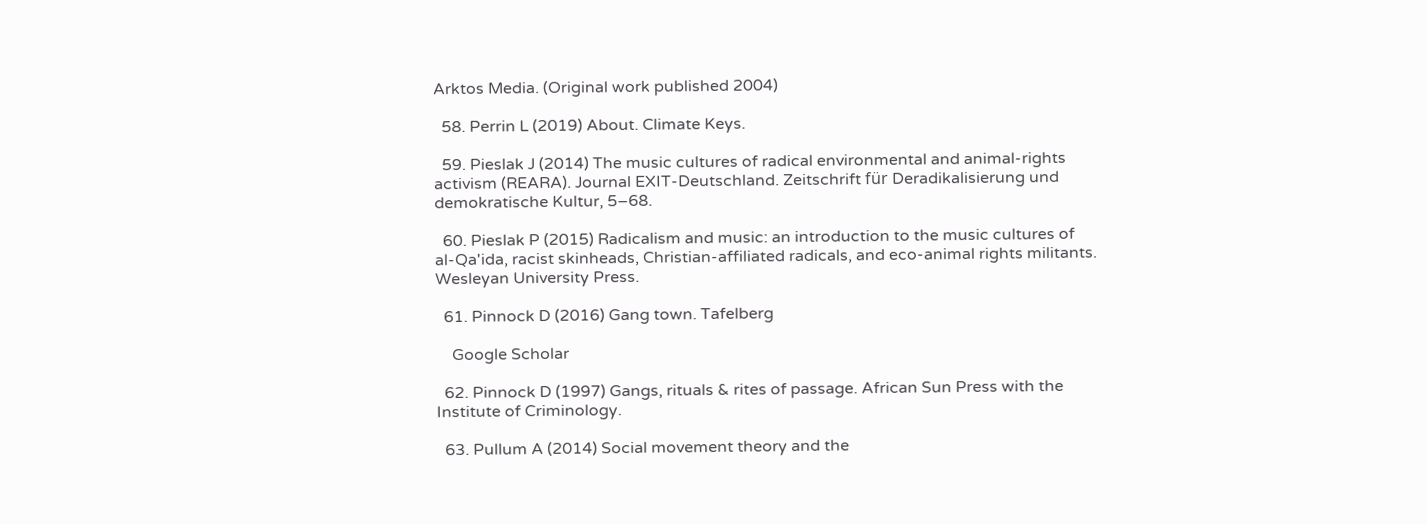Arktos Media. (Original work published 2004)

  58. Perrin L (2019) About. Climate Keys.

  59. Pieslak J (2014) The music cultures of radical environmental and animal-rights activism (REARA). Journal EXIT-Deutschland. Zeitschrift für Deradikalisierung und demokratische Kultur, 5–68.

  60. Pieslak P (2015) Radicalism and music: an introduction to the music cultures of al-Qa'ida, racist skinheads, Christian-affiliated radicals, and eco-animal rights militants. Wesleyan University Press.

  61. Pinnock D (2016) Gang town. Tafelberg

    Google Scholar

  62. Pinnock D (1997) Gangs, rituals & rites of passage. African Sun Press with the Institute of Criminology.

  63. Pullum A (2014) Social movement theory and the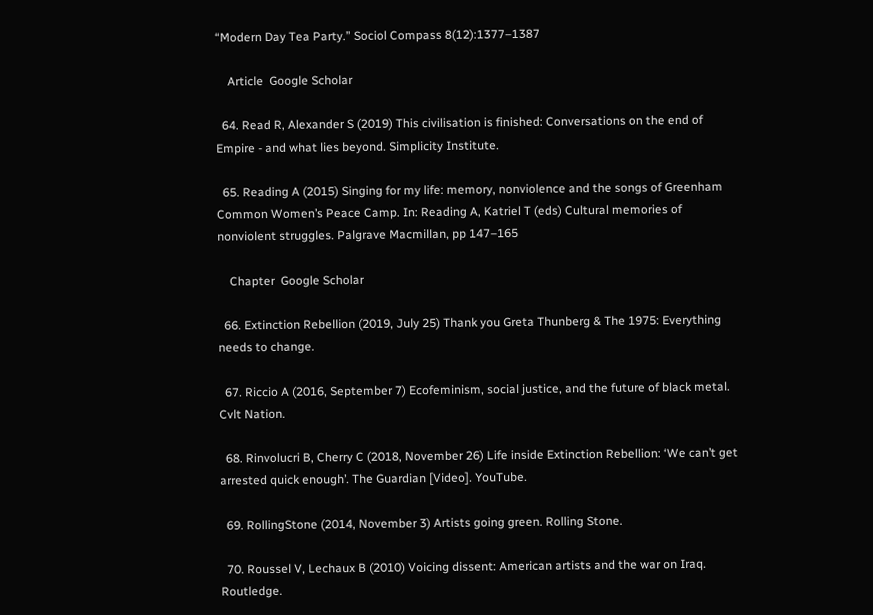“Modern Day Tea Party.” Sociol Compass 8(12):1377–1387

    Article  Google Scholar

  64. Read R, Alexander S (2019) This civilisation is finished: Conversations on the end of Empire - and what lies beyond. Simplicity Institute.

  65. Reading A (2015) Singing for my life: memory, nonviolence and the songs of Greenham Common Women’s Peace Camp. In: Reading A, Katriel T (eds) Cultural memories of nonviolent struggles. Palgrave Macmillan, pp 147–165

    Chapter  Google Scholar

  66. Extinction Rebellion (2019, July 25) Thank you Greta Thunberg & The 1975: Everything needs to change.

  67. Riccio A (2016, September 7) Ecofeminism, social justice, and the future of black metal. Cvlt Nation.

  68. Rinvolucri B, Cherry C (2018, November 26) Life inside Extinction Rebellion: ‘We can’t get arrested quick enough’. The Guardian [Video]. YouTube.

  69. RollingStone (2014, November 3) Artists going green. Rolling Stone.

  70. Roussel V, Lechaux B (2010) Voicing dissent: American artists and the war on Iraq. Routledge.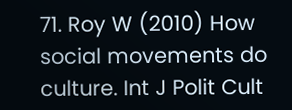71. Roy W (2010) How social movements do culture. Int J Polit Cult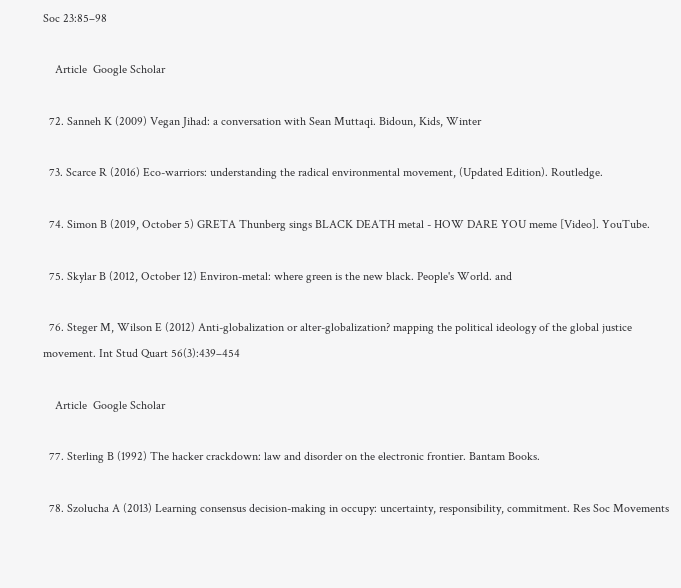Soc 23:85–98

    Article  Google Scholar

  72. Sanneh K (2009) Vegan Jihad: a conversation with Sean Muttaqi. Bidoun, Kids, Winter

  73. Scarce R (2016) Eco-warriors: understanding the radical environmental movement, (Updated Edition). Routledge.

  74. Simon B (2019, October 5) GRETA Thunberg sings BLACK DEATH metal - HOW DARE YOU meme [Video]. YouTube.

  75. Skylar B (2012, October 12) Environ-metal: where green is the new black. People's World. and

  76. Steger M, Wilson E (2012) Anti-globalization or alter-globalization? mapping the political ideology of the global justice movement. Int Stud Quart 56(3):439–454

    Article  Google Scholar

  77. Sterling B (1992) The hacker crackdown: law and disorder on the electronic frontier. Bantam Books.

  78. Szolucha A (2013) Learning consensus decision-making in occupy: uncertainty, responsibility, commitment. Res Soc Movements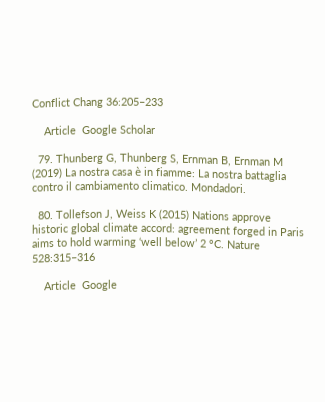Conflict Chang 36:205–233

    Article  Google Scholar

  79. Thunberg G, Thunberg S, Ernman B, Ernman M (2019) La nostra casa è in fiamme: La nostra battaglia contro il cambiamento climatico. Mondadori.

  80. Tollefson J, Weiss K (2015) Nations approve historic global climate accord: agreement forged in Paris aims to hold warming ‘well below’ 2 °C. Nature 528:315–316

    Article  Google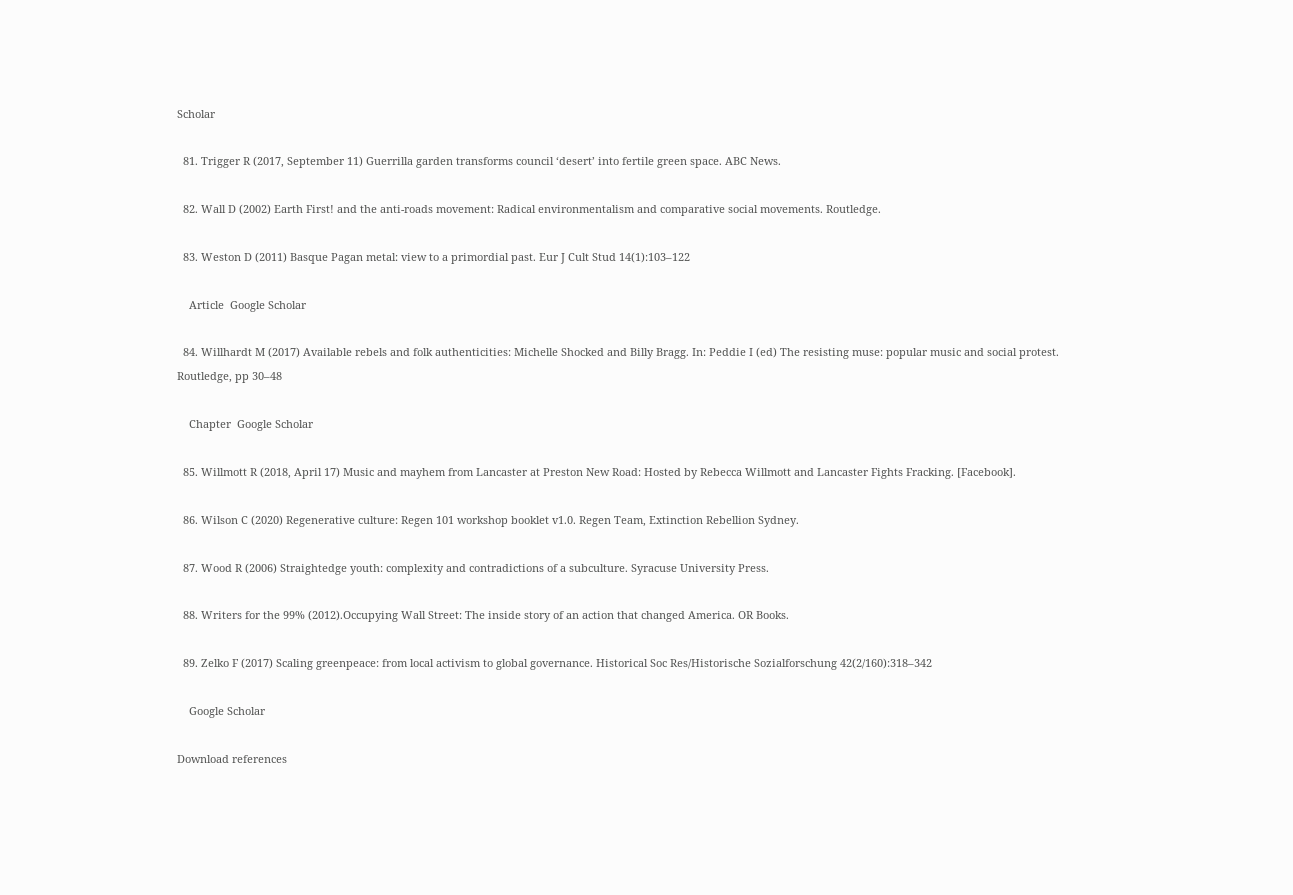Scholar

  81. Trigger R (2017, September 11) Guerrilla garden transforms council ‘desert’ into fertile green space. ABC News.

  82. Wall D (2002) Earth First! and the anti-roads movement: Radical environmentalism and comparative social movements. Routledge.

  83. Weston D (2011) Basque Pagan metal: view to a primordial past. Eur J Cult Stud 14(1):103–122

    Article  Google Scholar

  84. Willhardt M (2017) Available rebels and folk authenticities: Michelle Shocked and Billy Bragg. In: Peddie I (ed) The resisting muse: popular music and social protest. Routledge, pp 30–48

    Chapter  Google Scholar

  85. Willmott R (2018, April 17) Music and mayhem from Lancaster at Preston New Road: Hosted by Rebecca Willmott and Lancaster Fights Fracking. [Facebook].

  86. Wilson C (2020) Regenerative culture: Regen 101 workshop booklet v1.0. Regen Team, Extinction Rebellion Sydney.

  87. Wood R (2006) Straightedge youth: complexity and contradictions of a subculture. Syracuse University Press.

  88. Writers for the 99% (2012).Occupying Wall Street: The inside story of an action that changed America. OR Books.

  89. Zelko F (2017) Scaling greenpeace: from local activism to global governance. Historical Soc Res/Historische Sozialforschung 42(2/160):318–342

    Google Scholar

Download references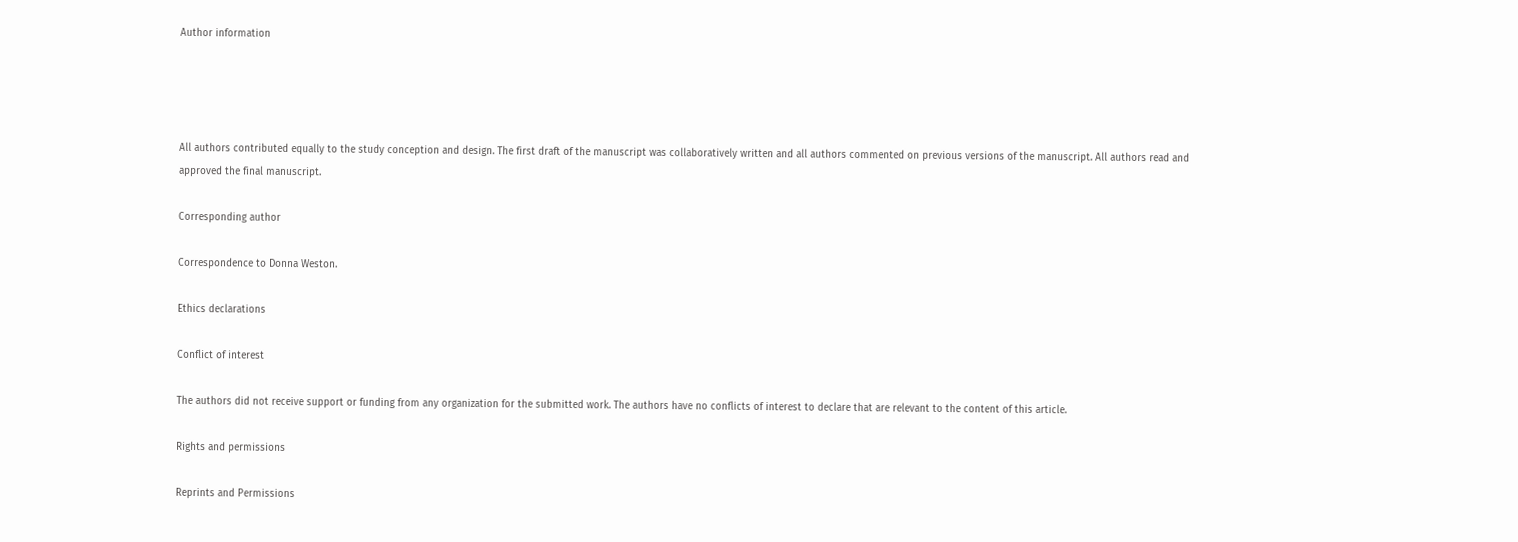Author information




All authors contributed equally to the study conception and design. The first draft of the manuscript was collaboratively written and all authors commented on previous versions of the manuscript. All authors read and approved the final manuscript.

Corresponding author

Correspondence to Donna Weston.

Ethics declarations

Conflict of interest

The authors did not receive support or funding from any organization for the submitted work. The authors have no conflicts of interest to declare that are relevant to the content of this article.

Rights and permissions

Reprints and Permissions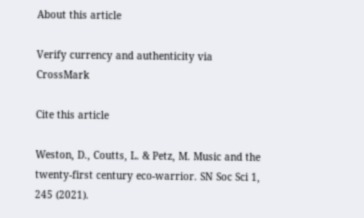About this article

Verify currency and authenticity via CrossMark

Cite this article

Weston, D., Coutts, L. & Petz, M. Music and the twenty-first century eco-warrior. SN Soc Sci 1, 245 (2021).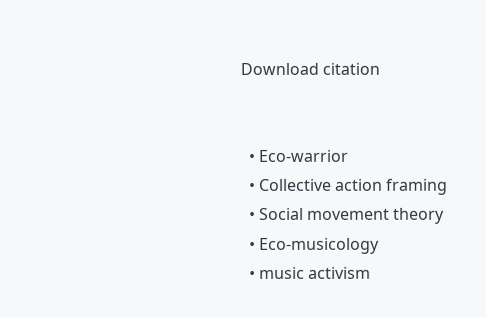Download citation


  • Eco-warrior
  • Collective action framing
  • Social movement theory
  • Eco-musicology
  • music activism